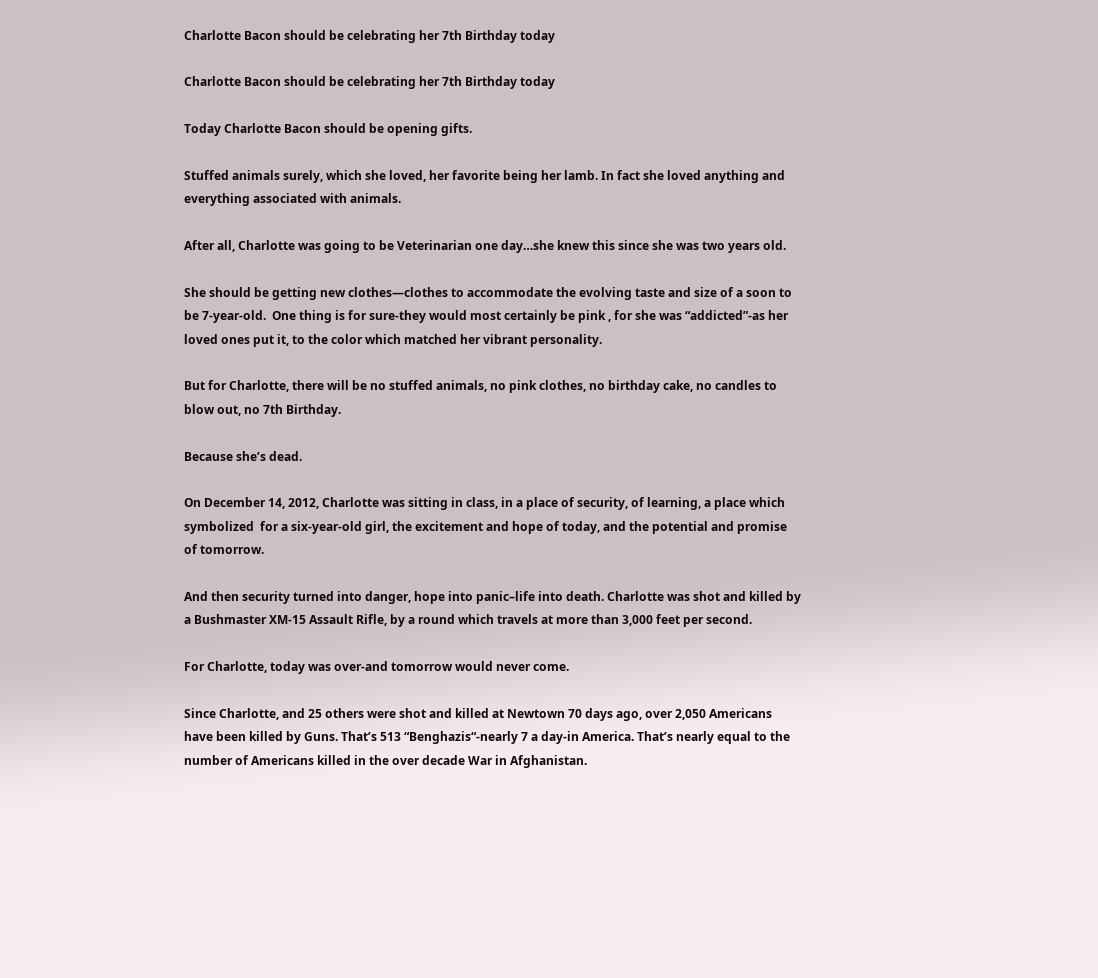Charlotte Bacon should be celebrating her 7th Birthday today

Charlotte Bacon should be celebrating her 7th Birthday today

Today Charlotte Bacon should be opening gifts.

Stuffed animals surely, which she loved, her favorite being her lamb. In fact she loved anything and everything associated with animals.

After all, Charlotte was going to be Veterinarian one day…she knew this since she was two years old.

She should be getting new clothes—clothes to accommodate the evolving taste and size of a soon to be 7-year-old.  One thing is for sure-they would most certainly be pink , for she was “addicted”-as her loved ones put it, to the color which matched her vibrant personality.

But for Charlotte, there will be no stuffed animals, no pink clothes, no birthday cake, no candles to blow out, no 7th Birthday.

Because she’s dead.

On December 14, 2012, Charlotte was sitting in class, in a place of security, of learning, a place which symbolized  for a six-year-old girl, the excitement and hope of today, and the potential and promise of tomorrow.

And then security turned into danger, hope into panic–life into death. Charlotte was shot and killed by a Bushmaster XM-15 Assault Rifle, by a round which travels at more than 3,000 feet per second.

For Charlotte, today was over-and tomorrow would never come.

Since Charlotte, and 25 others were shot and killed at Newtown 70 days ago, over 2,050 Americans have been killed by Guns. That’s 513 “Benghazis“-nearly 7 a day-in America. That’s nearly equal to the number of Americans killed in the over decade War in Afghanistan.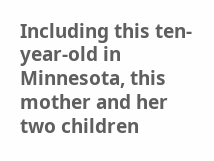Including this ten-year-old in Minnesota, this mother and her two children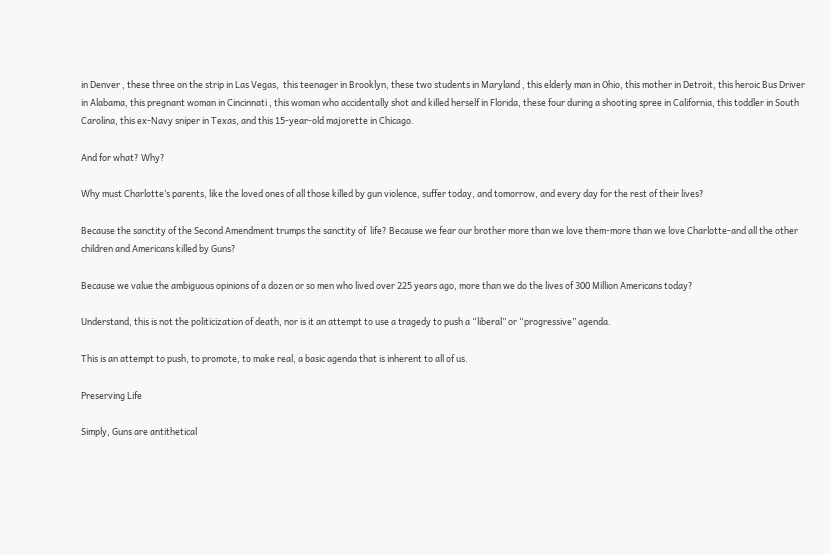in Denver , these three on the strip in Las Vegas,  this teenager in Brooklyn, these two students in Maryland , this elderly man in Ohio, this mother in Detroit, this heroic Bus Driver in Alabama, this pregnant woman in Cincinnati , this woman who accidentally shot and killed herself in Florida, these four during a shooting spree in California, this toddler in South Carolina, this ex-Navy sniper in Texas, and this 15-year-old majorette in Chicago.

And for what? Why?

Why must Charlotte’s parents, like the loved ones of all those killed by gun violence, suffer today, and tomorrow, and every day for the rest of their lives?

Because the sanctity of the Second Amendment trumps the sanctity of  life? Because we fear our brother more than we love them-more than we love Charlotte-and all the other children and Americans killed by Guns?

Because we value the ambiguous opinions of a dozen or so men who lived over 225 years ago, more than we do the lives of 300 Million Americans today?

Understand, this is not the politicization of death, nor is it an attempt to use a tragedy to push a “liberal” or “progressive” agenda.

This is an attempt to push, to promote, to make real, a basic agenda that is inherent to all of us.

Preserving Life

Simply, Guns are antithetical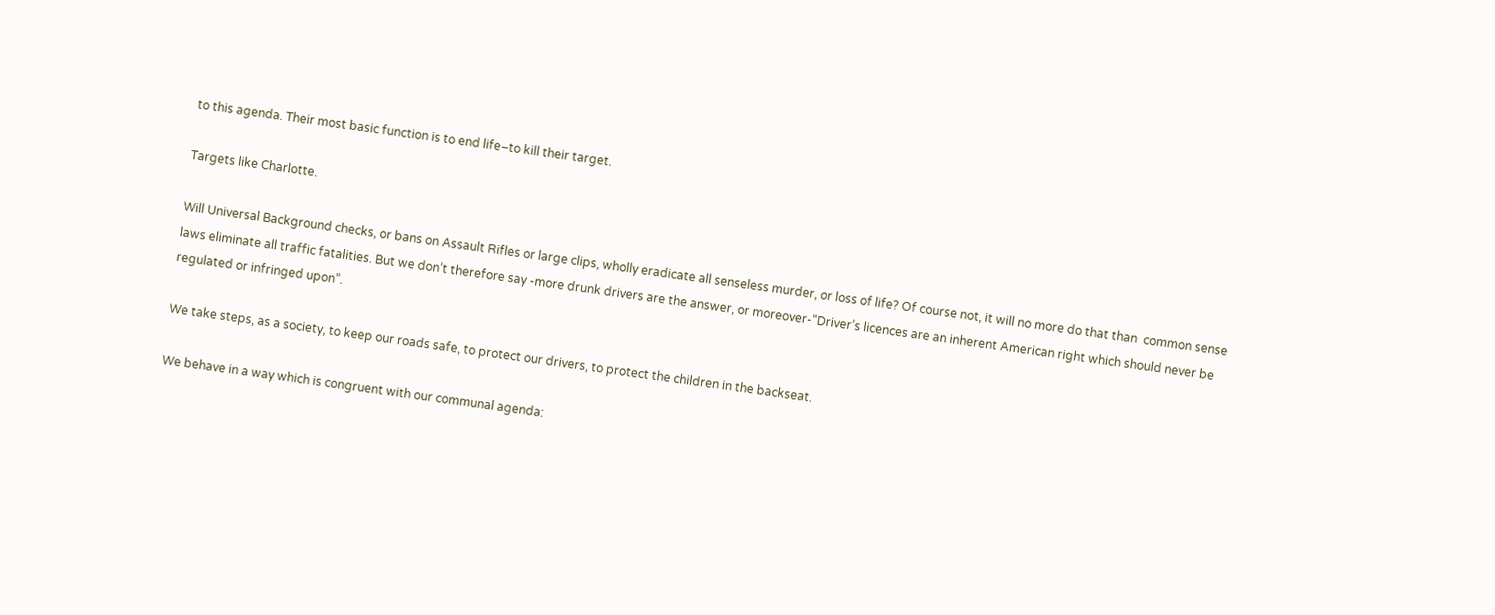to this agenda. Their most basic function is to end life–to kill their target.

Targets like Charlotte.

Will Universal Background checks, or bans on Assault Rifles or large clips, wholly eradicate all senseless murder, or loss of life? Of course not, it will no more do that than  common sense laws eliminate all traffic fatalities. But we don’t therefore say -more drunk drivers are the answer, or moreover-“Driver’s licences are an inherent American right which should never be regulated or infringed upon”.

We take steps, as a society, to keep our roads safe, to protect our drivers, to protect the children in the backseat.

We behave in a way which is congruent with our communal agenda: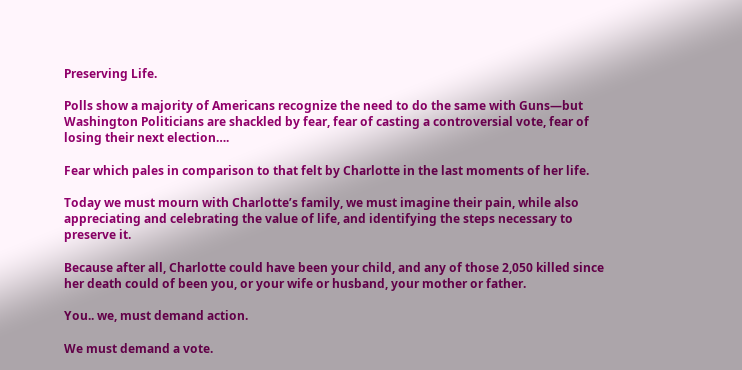Preserving Life.

Polls show a majority of Americans recognize the need to do the same with Guns—but Washington Politicians are shackled by fear, fear of casting a controversial vote, fear of losing their next election….

Fear which pales in comparison to that felt by Charlotte in the last moments of her life.

Today we must mourn with Charlotte’s family, we must imagine their pain, while also appreciating and celebrating the value of life, and identifying the steps necessary to preserve it.

Because after all, Charlotte could have been your child, and any of those 2,050 killed since her death could of been you, or your wife or husband, your mother or father.

You.. we, must demand action.

We must demand a vote.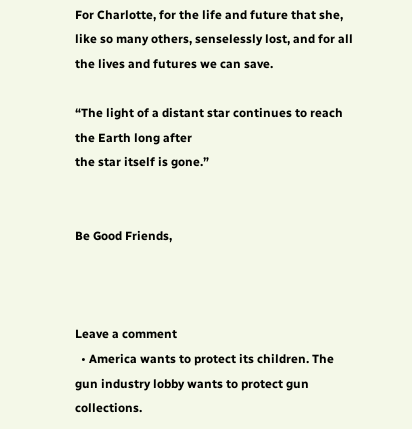For Charlotte, for the life and future that she, like so many others, senselessly lost, and for all the lives and futures we can save.

“The light of a distant star continues to reach the Earth long after
the star itself is gone.”


Be Good Friends,



Leave a comment
  • America wants to protect its children. The gun industry lobby wants to protect gun collections.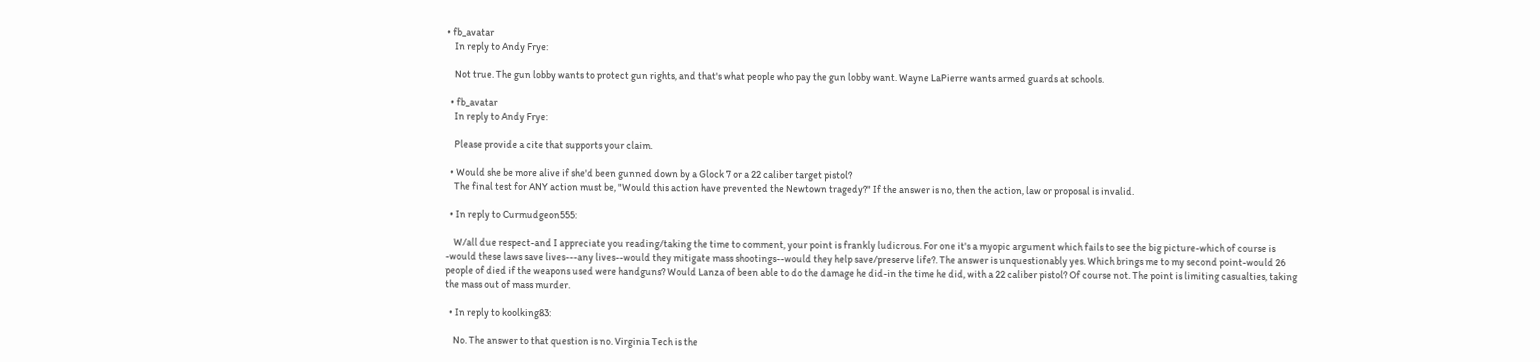• fb_avatar
    In reply to Andy Frye:

    Not true. The gun lobby wants to protect gun rights, and that's what people who pay the gun lobby want. Wayne LaPierre wants armed guards at schools.

  • fb_avatar
    In reply to Andy Frye:

    Please provide a cite that supports your claim.

  • Would she be more alive if she'd been gunned down by a Glock 7 or a 22 caliber target pistol?
    The final test for ANY action must be, "Would this action have prevented the Newtown tragedy?" If the answer is no, then the action, law or proposal is invalid.

  • In reply to Curmudgeon555:

    W/all due respect-and I appreciate you reading/taking the time to comment, your point is frankly ludicrous. For one it's a myopic argument which fails to see the big picture-which of course is -would these laws save lives---any lives--would they mitigate mass shootings--would they help save/preserve life?. The answer is unquestionably yes. Which brings me to my second point-would 26 people of died if the weapons used were handguns? Would Lanza of been able to do the damage he did-in the time he did, with a 22 caliber pistol? Of course not. The point is limiting casualties, taking the mass out of mass murder.

  • In reply to koolking83:

    No. The answer to that question is no. Virginia Tech is the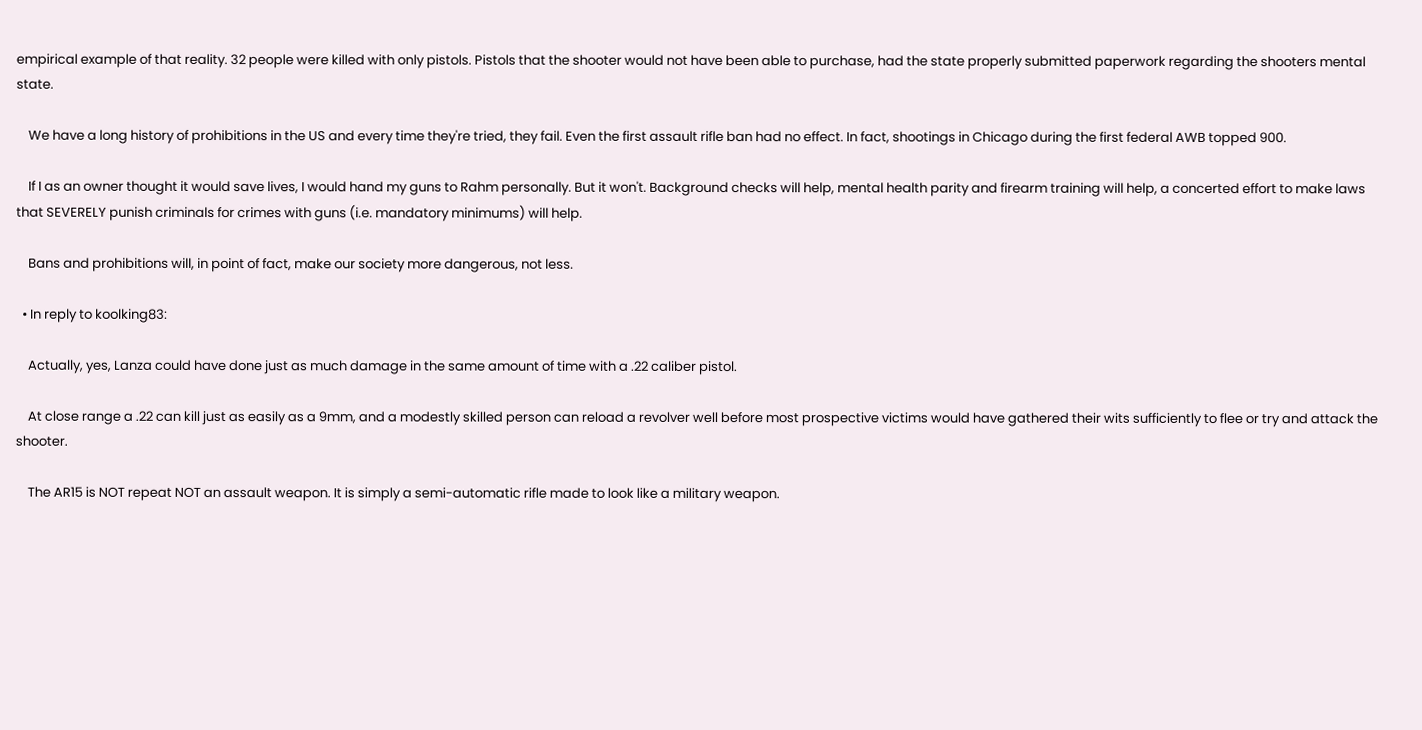empirical example of that reality. 32 people were killed with only pistols. Pistols that the shooter would not have been able to purchase, had the state properly submitted paperwork regarding the shooters mental state.

    We have a long history of prohibitions in the US and every time they're tried, they fail. Even the first assault rifle ban had no effect. In fact, shootings in Chicago during the first federal AWB topped 900.

    If I as an owner thought it would save lives, I would hand my guns to Rahm personally. But it won't. Background checks will help, mental health parity and firearm training will help, a concerted effort to make laws that SEVERELY punish criminals for crimes with guns (i.e. mandatory minimums) will help.

    Bans and prohibitions will, in point of fact, make our society more dangerous, not less.

  • In reply to koolking83:

    Actually, yes, Lanza could have done just as much damage in the same amount of time with a .22 caliber pistol.

    At close range a .22 can kill just as easily as a 9mm, and a modestly skilled person can reload a revolver well before most prospective victims would have gathered their wits sufficiently to flee or try and attack the shooter.

    The AR15 is NOT repeat NOT an assault weapon. It is simply a semi-automatic rifle made to look like a military weapon.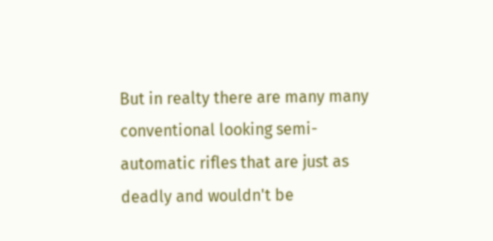But in realty there are many many conventional looking semi-automatic rifles that are just as deadly and wouldn't be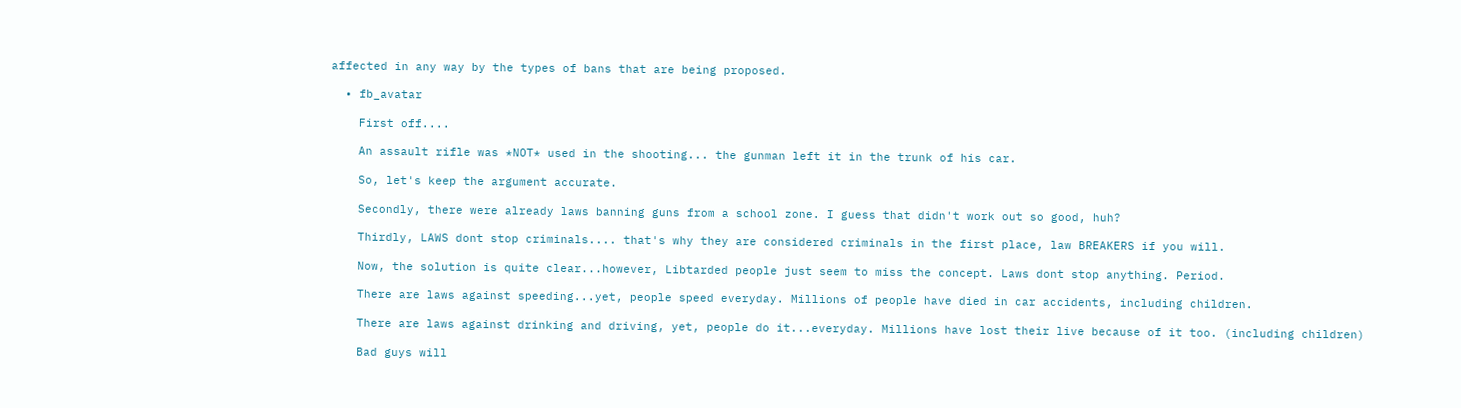affected in any way by the types of bans that are being proposed.

  • fb_avatar

    First off....

    An assault rifle was *NOT* used in the shooting... the gunman left it in the trunk of his car.

    So, let's keep the argument accurate.

    Secondly, there were already laws banning guns from a school zone. I guess that didn't work out so good, huh?

    Thirdly, LAWS dont stop criminals.... that's why they are considered criminals in the first place, law BREAKERS if you will.

    Now, the solution is quite clear...however, Libtarded people just seem to miss the concept. Laws dont stop anything. Period.

    There are laws against speeding...yet, people speed everyday. Millions of people have died in car accidents, including children.

    There are laws against drinking and driving, yet, people do it...everyday. Millions have lost their live because of it too. (including children)

    Bad guys will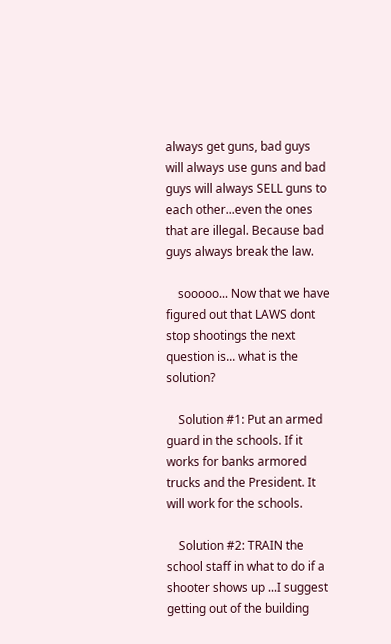always get guns, bad guys will always use guns and bad guys will always SELL guns to each other...even the ones that are illegal. Because bad guys always break the law.

    sooooo... Now that we have figured out that LAWS dont stop shootings the next question is... what is the solution?

    Solution #1: Put an armed guard in the schools. If it works for banks armored trucks and the President. It will work for the schools.

    Solution #2: TRAIN the school staff in what to do if a shooter shows up ...I suggest getting out of the building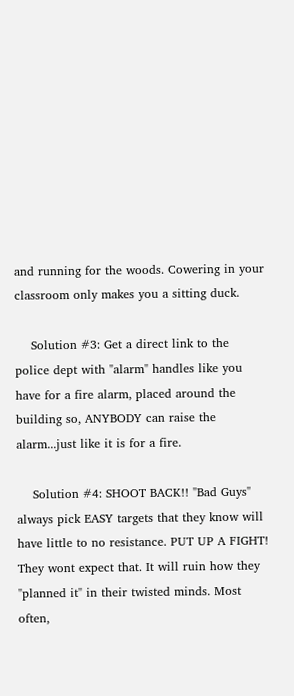and running for the woods. Cowering in your classroom only makes you a sitting duck.

    Solution #3: Get a direct link to the police dept with "alarm" handles like you have for a fire alarm, placed around the building so, ANYBODY can raise the alarm...just like it is for a fire.

    Solution #4: SHOOT BACK!! "Bad Guys" always pick EASY targets that they know will have little to no resistance. PUT UP A FIGHT! They wont expect that. It will ruin how they "planned it" in their twisted minds. Most often,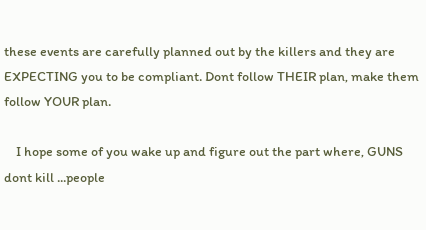these events are carefully planned out by the killers and they are EXPECTING you to be compliant. Dont follow THEIR plan, make them follow YOUR plan.

    I hope some of you wake up and figure out the part where, GUNS dont kill ...people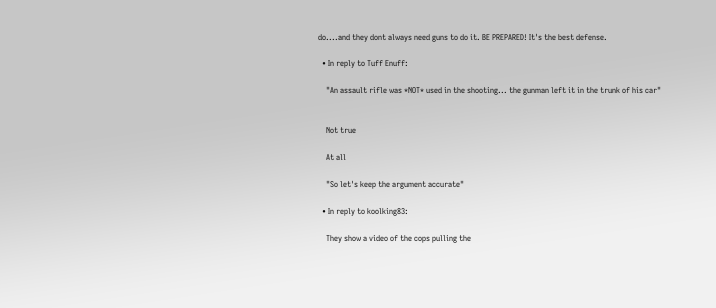do....and they dont always need guns to do it. BE PREPARED! It's the best defense.

  • In reply to Tuff Enuff:

    "An assault rifle was *NOT* used in the shooting... the gunman left it in the trunk of his car"


    Not true

    At all

    "So let's keep the argument accurate"

  • In reply to koolking83:

    They show a video of the cops pulling the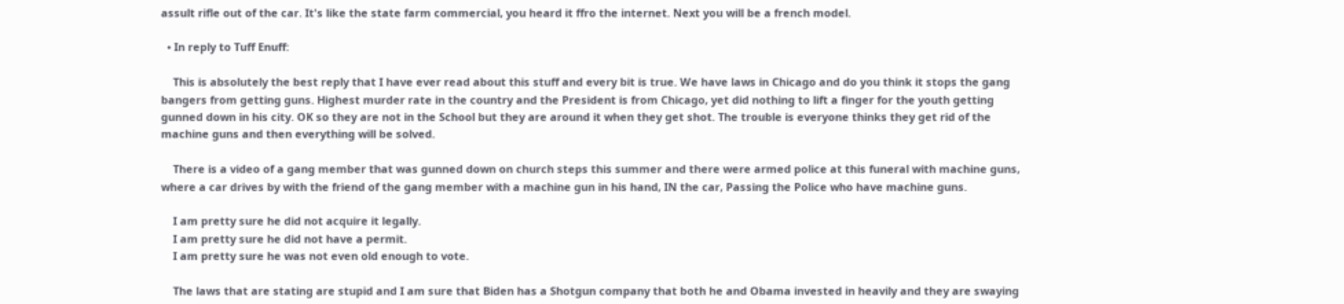assult rifle out of the car. It's like the state farm commercial, you heard it ffro the internet. Next you will be a french model.

  • In reply to Tuff Enuff:

    This is absolutely the best reply that I have ever read about this stuff and every bit is true. We have laws in Chicago and do you think it stops the gang bangers from getting guns. Highest murder rate in the country and the President is from Chicago, yet did nothing to lift a finger for the youth getting gunned down in his city. OK so they are not in the School but they are around it when they get shot. The trouble is everyone thinks they get rid of the machine guns and then everything will be solved.

    There is a video of a gang member that was gunned down on church steps this summer and there were armed police at this funeral with machine guns, where a car drives by with the friend of the gang member with a machine gun in his hand, IN the car, Passing the Police who have machine guns.

    I am pretty sure he did not acquire it legally.
    I am pretty sure he did not have a permit.
    I am pretty sure he was not even old enough to vote.

    The laws that are stating are stupid and I am sure that Biden has a Shotgun company that both he and Obama invested in heavily and they are swaying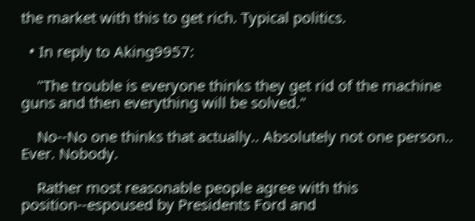the market with this to get rich. Typical politics.

  • In reply to Aking9957:

    "The trouble is everyone thinks they get rid of the machine guns and then everything will be solved."

    No--No one thinks that actually.. Absolutely not one person.. Ever. Nobody.

    Rather most reasonable people agree with this position--espoused by Presidents Ford and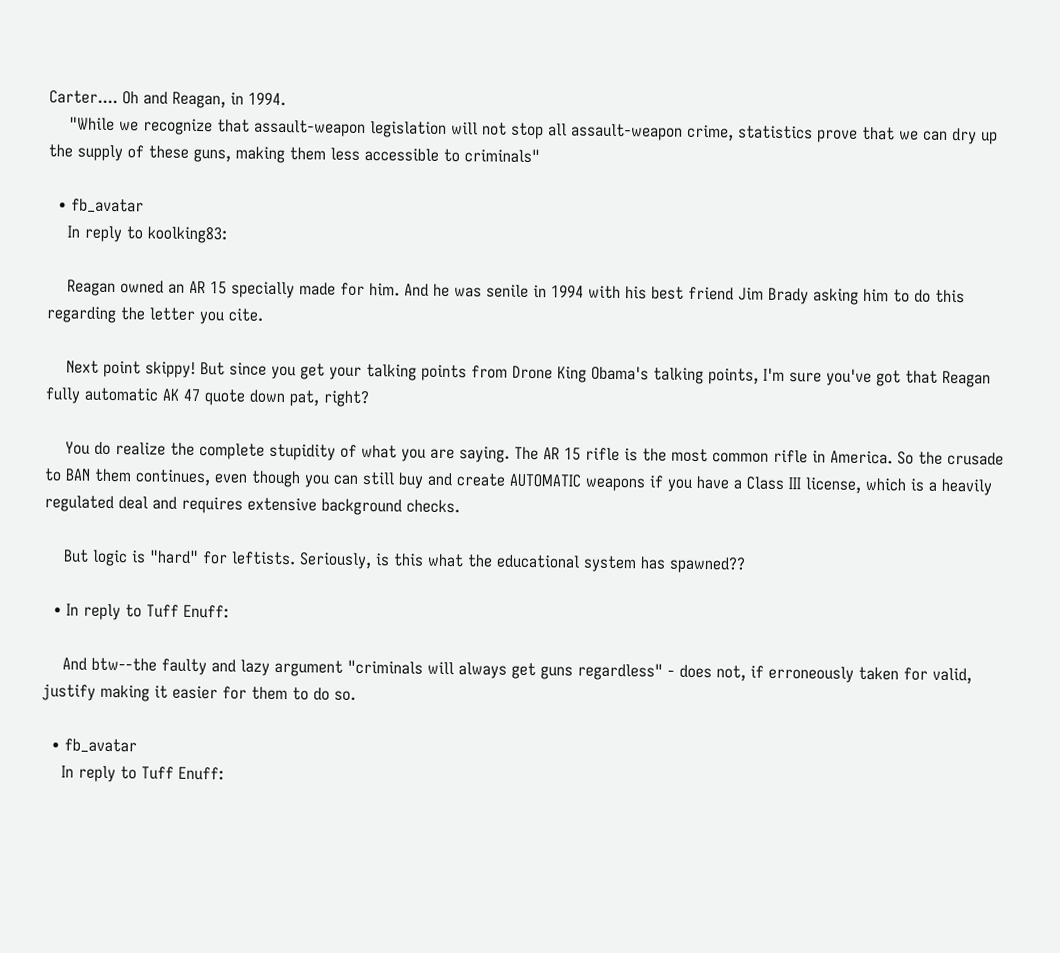Carter.... Oh and Reagan, in 1994.
    "While we recognize that assault-weapon legislation will not stop all assault-weapon crime, statistics prove that we can dry up the supply of these guns, making them less accessible to criminals"

  • fb_avatar
    In reply to koolking83:

    Reagan owned an AR 15 specially made for him. And he was senile in 1994 with his best friend Jim Brady asking him to do this regarding the letter you cite.

    Next point skippy! But since you get your talking points from Drone King Obama's talking points, I'm sure you've got that Reagan fully automatic AK 47 quote down pat, right?

    You do realize the complete stupidity of what you are saying. The AR 15 rifle is the most common rifle in America. So the crusade to BAN them continues, even though you can still buy and create AUTOMATIC weapons if you have a Class III license, which is a heavily regulated deal and requires extensive background checks.

    But logic is "hard" for leftists. Seriously, is this what the educational system has spawned??

  • In reply to Tuff Enuff:

    And btw--the faulty and lazy argument "criminals will always get guns regardless" - does not, if erroneously taken for valid, justify making it easier for them to do so.

  • fb_avatar
    In reply to Tuff Enuff: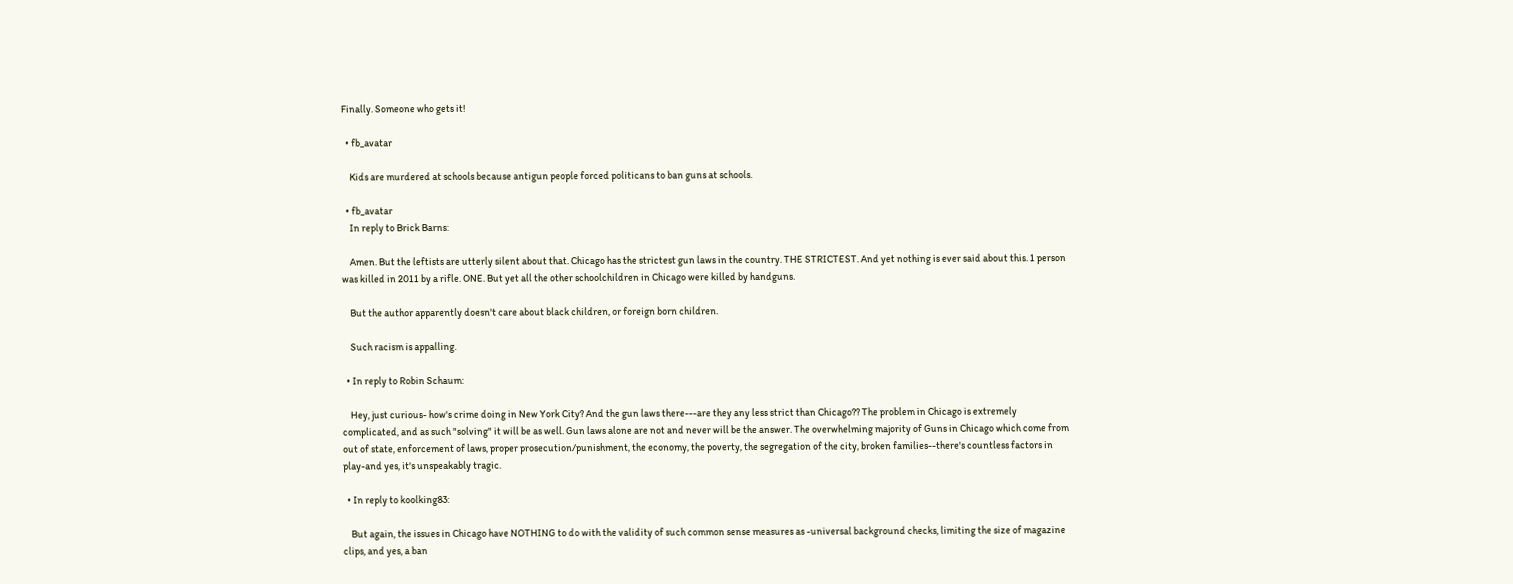Finally. Someone who gets it!

  • fb_avatar

    Kids are murdered at schools because antigun people forced politicans to ban guns at schools.

  • fb_avatar
    In reply to Brick Barns:

    Amen. But the leftists are utterly silent about that. Chicago has the strictest gun laws in the country. THE STRICTEST. And yet nothing is ever said about this. 1 person was killed in 2011 by a rifle. ONE. But yet all the other schoolchildren in Chicago were killed by handguns.

    But the author apparently doesn't care about black children, or foreign born children.

    Such racism is appalling.

  • In reply to Robin Schaum:

    Hey, just curious- how's crime doing in New York City? And the gun laws there---are they any less strict than Chicago?? The problem in Chicago is extremely complicated, and as such "solving" it will be as well. Gun laws alone are not and never will be the answer. The overwhelming majority of Guns in Chicago which come from out of state, enforcement of laws, proper prosecution/punishment, the economy, the poverty, the segregation of the city, broken families--there's countless factors in play-and yes, it's unspeakably tragic.

  • In reply to koolking83:

    But again, the issues in Chicago have NOTHING to do with the validity of such common sense measures as -universal background checks, limiting the size of magazine clips, and yes, a ban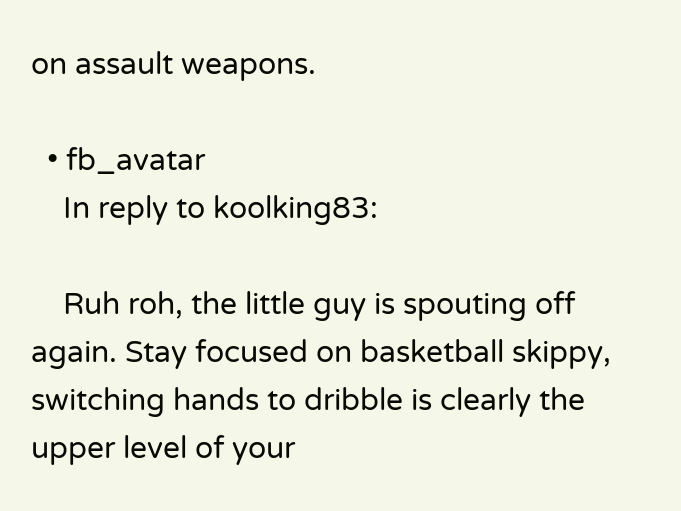on assault weapons.

  • fb_avatar
    In reply to koolking83:

    Ruh roh, the little guy is spouting off again. Stay focused on basketball skippy, switching hands to dribble is clearly the upper level of your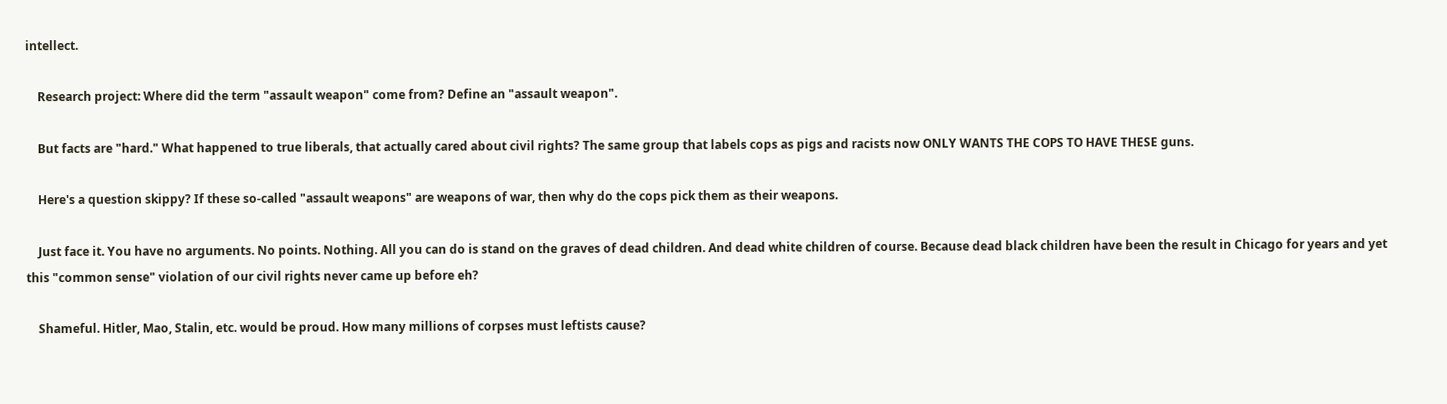intellect.

    Research project: Where did the term "assault weapon" come from? Define an "assault weapon".

    But facts are "hard." What happened to true liberals, that actually cared about civil rights? The same group that labels cops as pigs and racists now ONLY WANTS THE COPS TO HAVE THESE guns.

    Here's a question skippy? If these so-called "assault weapons" are weapons of war, then why do the cops pick them as their weapons.

    Just face it. You have no arguments. No points. Nothing. All you can do is stand on the graves of dead children. And dead white children of course. Because dead black children have been the result in Chicago for years and yet this "common sense" violation of our civil rights never came up before eh?

    Shameful. Hitler, Mao, Stalin, etc. would be proud. How many millions of corpses must leftists cause?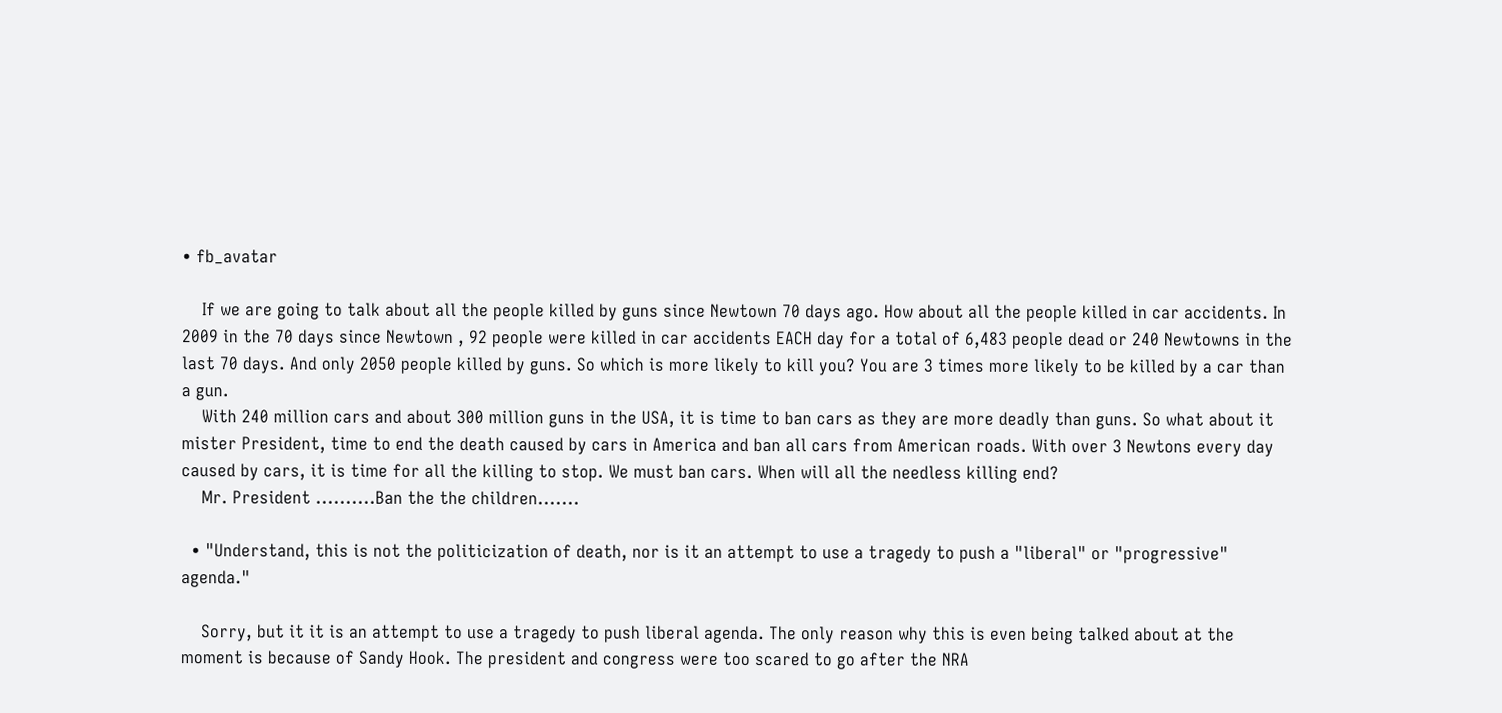• fb_avatar

    If we are going to talk about all the people killed by guns since Newtown 70 days ago. How about all the people killed in car accidents. In 2009 in the 70 days since Newtown , 92 people were killed in car accidents EACH day for a total of 6,483 people dead or 240 Newtowns in the last 70 days. And only 2050 people killed by guns. So which is more likely to kill you? You are 3 times more likely to be killed by a car than a gun.
    With 240 million cars and about 300 million guns in the USA, it is time to ban cars as they are more deadly than guns. So what about it mister President, time to end the death caused by cars in America and ban all cars from American roads. With over 3 Newtons every day caused by cars, it is time for all the killing to stop. We must ban cars. When will all the needless killing end?
    Mr. President ..........Ban the the children.......

  • "Understand, this is not the politicization of death, nor is it an attempt to use a tragedy to push a "liberal" or "progressive" agenda."

    Sorry, but it it is an attempt to use a tragedy to push liberal agenda. The only reason why this is even being talked about at the moment is because of Sandy Hook. The president and congress were too scared to go after the NRA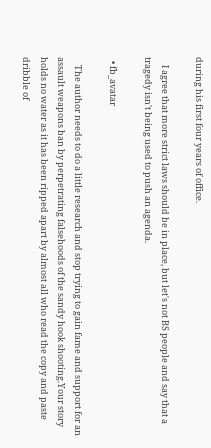during his first four years of office.

    I agree that more strict laws should be in place, but let's not BS people and say that a tragedy isn't being used to push an agenda.

  • fb_avatar

    The author needs to do a little research and stop trying to gain fame and support for an assault weapons ban by perpetrating falsehoods of the sandy hook shooting.Your story holds no water as it has been ripped apart by almost all who read the copy and paste dribble of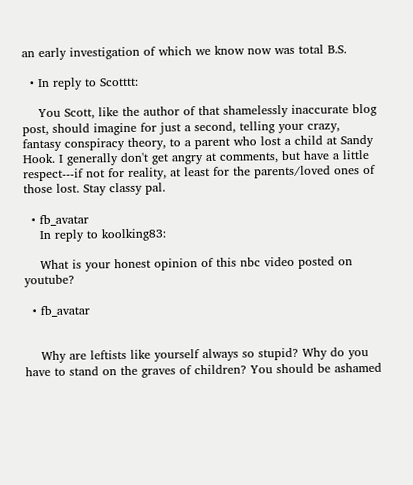an early investigation of which we know now was total B.S.

  • In reply to Scotttt:

    You Scott, like the author of that shamelessly inaccurate blog post, should imagine for just a second, telling your crazy, fantasy conspiracy theory, to a parent who lost a child at Sandy Hook. I generally don't get angry at comments, but have a little respect---if not for reality, at least for the parents/loved ones of those lost. Stay classy pal.

  • fb_avatar
    In reply to koolking83:

    What is your honest opinion of this nbc video posted on youtube?

  • fb_avatar


    Why are leftists like yourself always so stupid? Why do you have to stand on the graves of children? You should be ashamed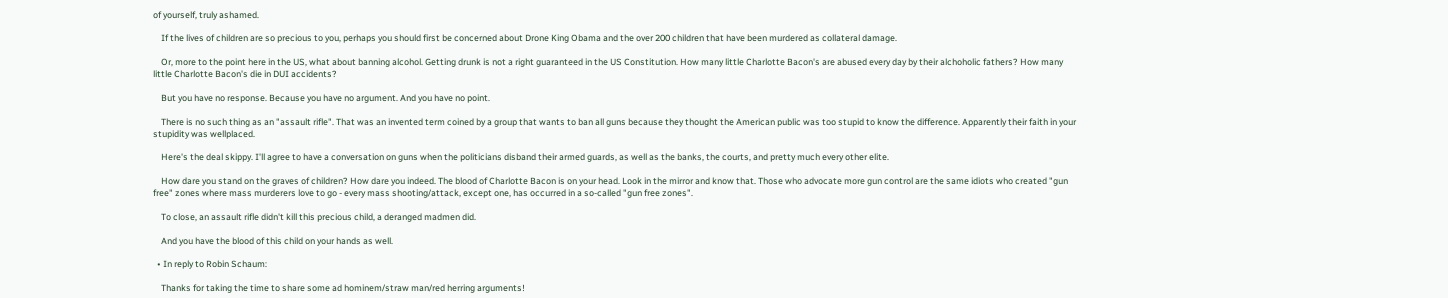of yourself, truly ashamed.

    If the lives of children are so precious to you, perhaps you should first be concerned about Drone King Obama and the over 200 children that have been murdered as collateral damage.

    Or, more to the point here in the US, what about banning alcohol. Getting drunk is not a right guaranteed in the US Constitution. How many little Charlotte Bacon's are abused every day by their alchoholic fathers? How many little Charlotte Bacon's die in DUI accidents?

    But you have no response. Because you have no argument. And you have no point.

    There is no such thing as an "assault rifle". That was an invented term coined by a group that wants to ban all guns because they thought the American public was too stupid to know the difference. Apparently their faith in your stupidity was wellplaced.

    Here's the deal skippy. I'll agree to have a conversation on guns when the politicians disband their armed guards, as well as the banks, the courts, and pretty much every other elite.

    How dare you stand on the graves of children? How dare you indeed. The blood of Charlotte Bacon is on your head. Look in the mirror and know that. Those who advocate more gun control are the same idiots who created "gun free" zones where mass murderers love to go - every mass shooting/attack, except one, has occurred in a so-called "gun free zones".

    To close, an assault rifle didn't kill this precious child, a deranged madmen did.

    And you have the blood of this child on your hands as well.

  • In reply to Robin Schaum:

    Thanks for taking the time to share some ad hominem/straw man/red herring arguments!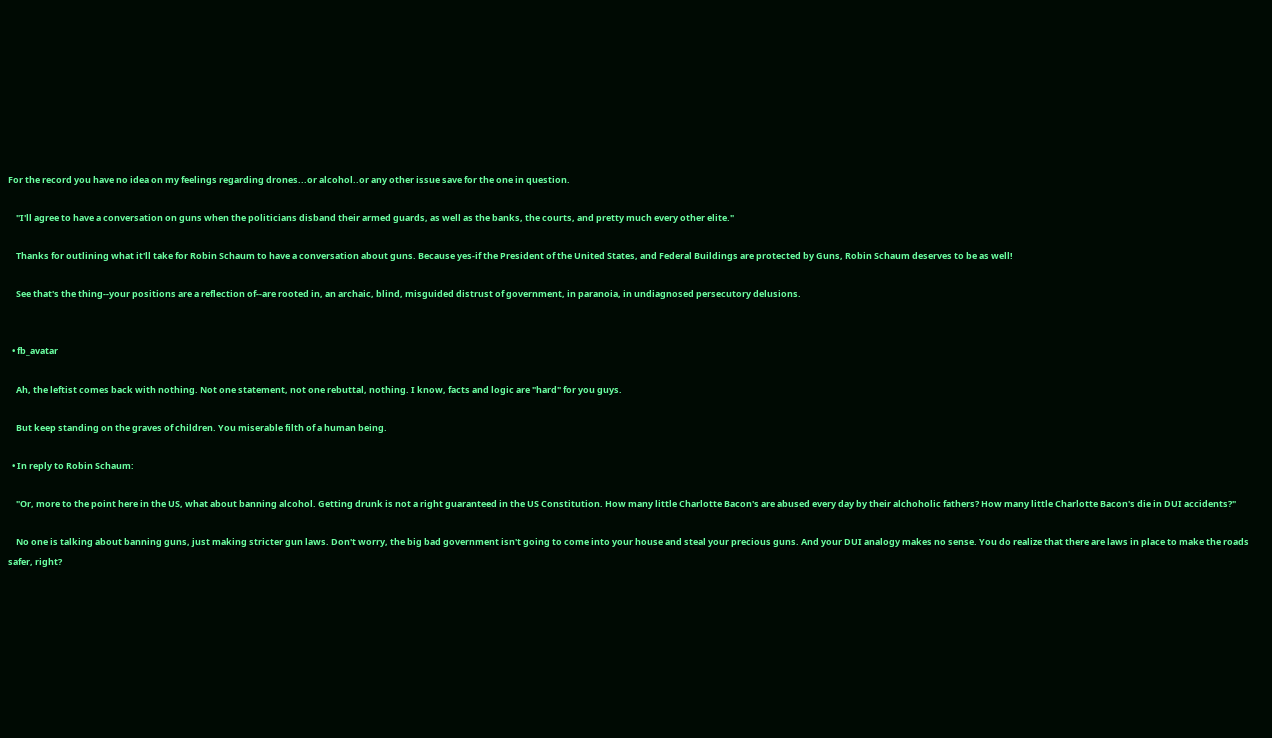For the record you have no idea on my feelings regarding drones...or alcohol..or any other issue save for the one in question.

    "I'll agree to have a conversation on guns when the politicians disband their armed guards, as well as the banks, the courts, and pretty much every other elite."

    Thanks for outlining what it'll take for Robin Schaum to have a conversation about guns. Because yes-if the President of the United States, and Federal Buildings are protected by Guns, Robin Schaum deserves to be as well!

    See that's the thing--your positions are a reflection of--are rooted in, an archaic, blind, misguided distrust of government, in paranoia, in undiagnosed persecutory delusions.


  • fb_avatar

    Ah, the leftist comes back with nothing. Not one statement, not one rebuttal, nothing. I know, facts and logic are "hard" for you guys.

    But keep standing on the graves of children. You miserable filth of a human being.

  • In reply to Robin Schaum:

    "Or, more to the point here in the US, what about banning alcohol. Getting drunk is not a right guaranteed in the US Constitution. How many little Charlotte Bacon's are abused every day by their alchoholic fathers? How many little Charlotte Bacon's die in DUI accidents?"

    No one is talking about banning guns, just making stricter gun laws. Don't worry, the big bad government isn't going to come into your house and steal your precious guns. And your DUI analogy makes no sense. You do realize that there are laws in place to make the roads safer, right?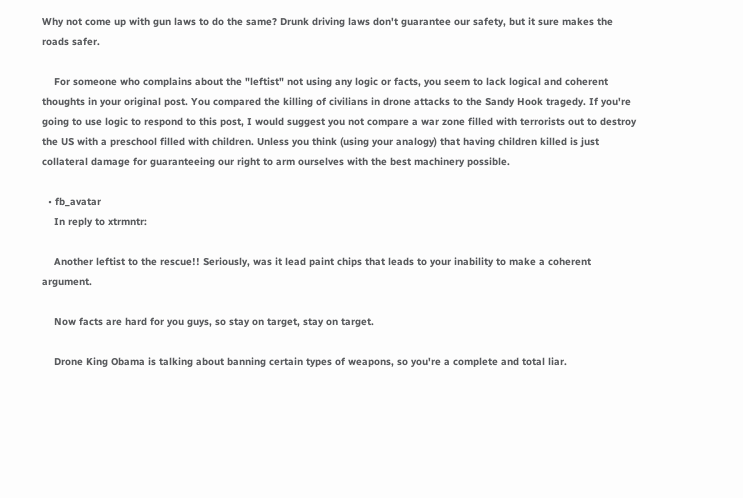Why not come up with gun laws to do the same? Drunk driving laws don't guarantee our safety, but it sure makes the roads safer.

    For someone who complains about the "leftist" not using any logic or facts, you seem to lack logical and coherent thoughts in your original post. You compared the killing of civilians in drone attacks to the Sandy Hook tragedy. If you're going to use logic to respond to this post, I would suggest you not compare a war zone filled with terrorists out to destroy the US with a preschool filled with children. Unless you think (using your analogy) that having children killed is just collateral damage for guaranteeing our right to arm ourselves with the best machinery possible.

  • fb_avatar
    In reply to xtrmntr:

    Another leftist to the rescue!! Seriously, was it lead paint chips that leads to your inability to make a coherent argument.

    Now facts are hard for you guys, so stay on target, stay on target.

    Drone King Obama is talking about banning certain types of weapons, so you're a complete and total liar.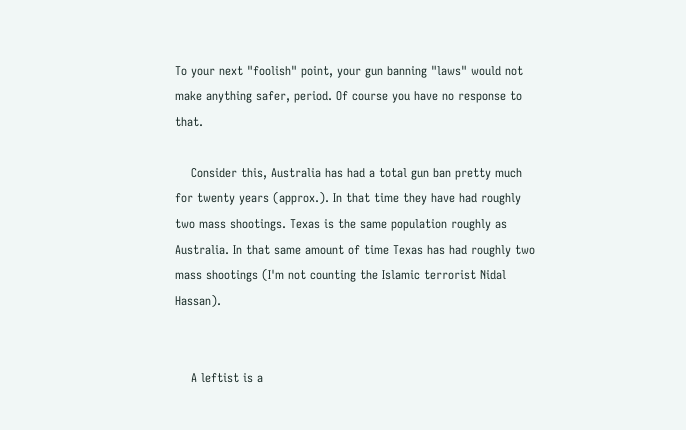To your next "foolish" point, your gun banning "laws" would not make anything safer, period. Of course you have no response to that.

    Consider this, Australia has had a total gun ban pretty much for twenty years (approx.). In that time they have had roughly two mass shootings. Texas is the same population roughly as Australia. In that same amount of time Texas has had roughly two mass shootings (I'm not counting the Islamic terrorist Nidal Hassan).


    A leftist is a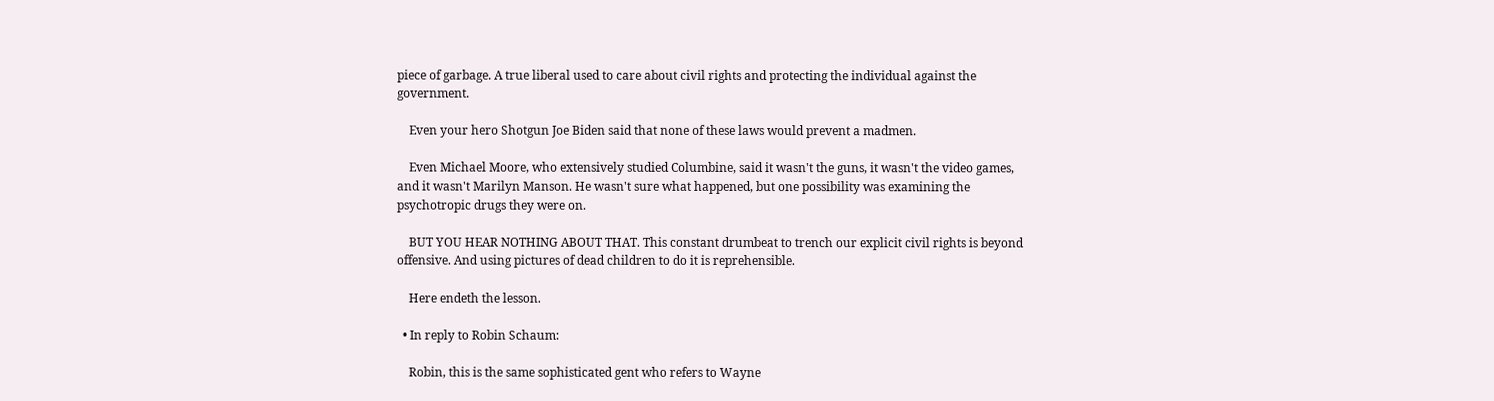piece of garbage. A true liberal used to care about civil rights and protecting the individual against the government.

    Even your hero Shotgun Joe Biden said that none of these laws would prevent a madmen.

    Even Michael Moore, who extensively studied Columbine, said it wasn't the guns, it wasn't the video games, and it wasn't Marilyn Manson. He wasn't sure what happened, but one possibility was examining the psychotropic drugs they were on.

    BUT YOU HEAR NOTHING ABOUT THAT. This constant drumbeat to trench our explicit civil rights is beyond offensive. And using pictures of dead children to do it is reprehensible.

    Here endeth the lesson.

  • In reply to Robin Schaum:

    Robin, this is the same sophisticated gent who refers to Wayne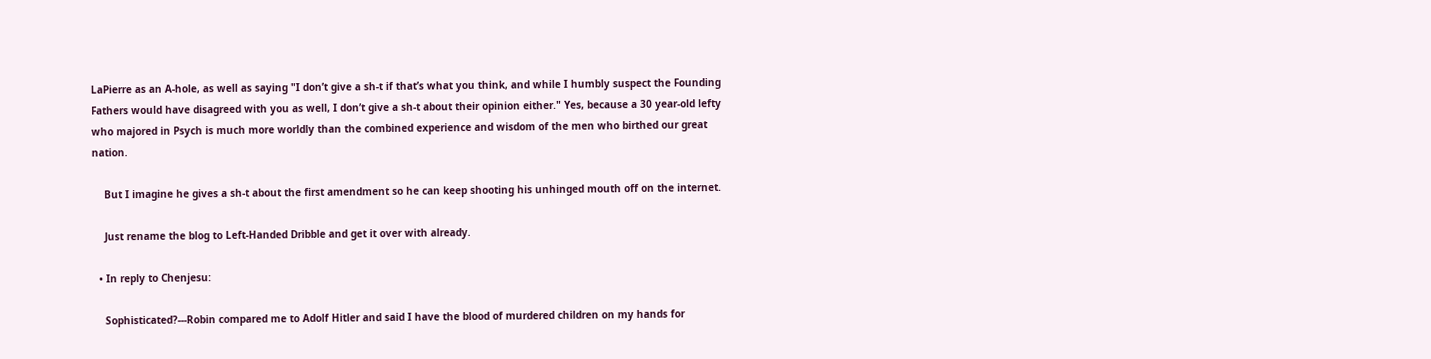LaPierre as an A-hole, as well as saying "I don’t give a sh-t if that’s what you think, and while I humbly suspect the Founding Fathers would have disagreed with you as well, I don’t give a sh-t about their opinion either." Yes, because a 30 year-old lefty who majored in Psych is much more worldly than the combined experience and wisdom of the men who birthed our great nation.

    But I imagine he gives a sh-t about the first amendment so he can keep shooting his unhinged mouth off on the internet.

    Just rename the blog to Left-Handed Dribble and get it over with already.

  • In reply to Chenjesu:

    Sophisticated?---Robin compared me to Adolf Hitler and said I have the blood of murdered children on my hands for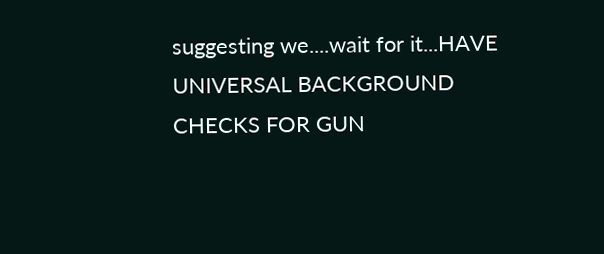suggesting we....wait for it...HAVE UNIVERSAL BACKGROUND CHECKS FOR GUN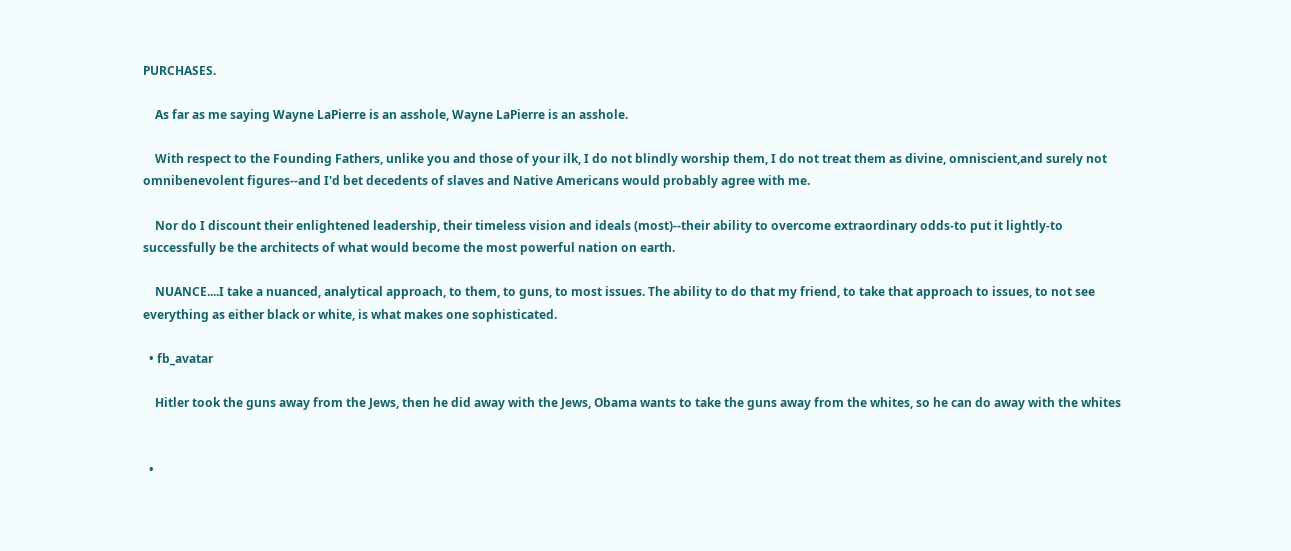PURCHASES.

    As far as me saying Wayne LaPierre is an asshole, Wayne LaPierre is an asshole.

    With respect to the Founding Fathers, unlike you and those of your ilk, I do not blindly worship them, I do not treat them as divine, omniscient,and surely not omnibenevolent figures--and I'd bet decedents of slaves and Native Americans would probably agree with me.

    Nor do I discount their enlightened leadership, their timeless vision and ideals (most)--their ability to overcome extraordinary odds-to put it lightly-to successfully be the architects of what would become the most powerful nation on earth.

    NUANCE....I take a nuanced, analytical approach, to them, to guns, to most issues. The ability to do that my friend, to take that approach to issues, to not see everything as either black or white, is what makes one sophisticated.

  • fb_avatar

    Hitler took the guns away from the Jews, then he did away with the Jews, Obama wants to take the guns away from the whites, so he can do away with the whites


  •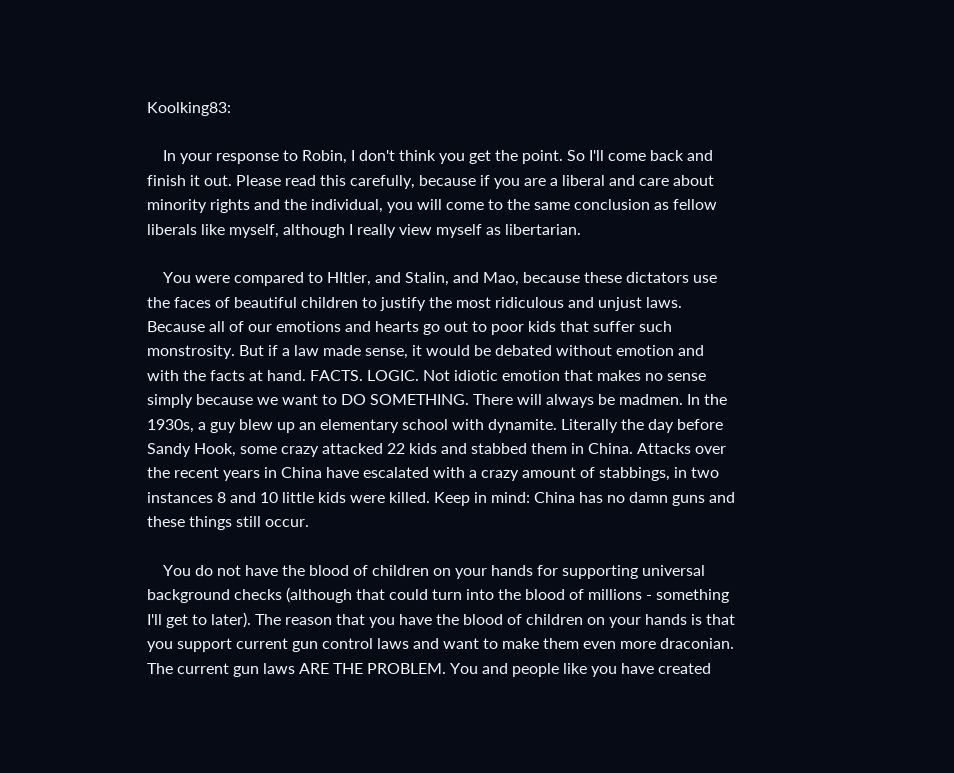Koolking83:

    In your response to Robin, I don't think you get the point. So I'll come back and finish it out. Please read this carefully, because if you are a liberal and care about minority rights and the individual, you will come to the same conclusion as fellow liberals like myself, although I really view myself as libertarian.

    You were compared to HItler, and Stalin, and Mao, because these dictators use the faces of beautiful children to justify the most ridiculous and unjust laws. Because all of our emotions and hearts go out to poor kids that suffer such monstrosity. But if a law made sense, it would be debated without emotion and with the facts at hand. FACTS. LOGIC. Not idiotic emotion that makes no sense simply because we want to DO SOMETHING. There will always be madmen. In the 1930s, a guy blew up an elementary school with dynamite. Literally the day before Sandy Hook, some crazy attacked 22 kids and stabbed them in China. Attacks over the recent years in China have escalated with a crazy amount of stabbings, in two instances 8 and 10 little kids were killed. Keep in mind: China has no damn guns and these things still occur.

    You do not have the blood of children on your hands for supporting universal background checks (although that could turn into the blood of millions - something I'll get to later). The reason that you have the blood of children on your hands is that you support current gun control laws and want to make them even more draconian. The current gun laws ARE THE PROBLEM. You and people like you have created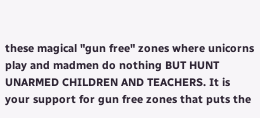these magical "gun free" zones where unicorns play and madmen do nothing BUT HUNT UNARMED CHILDREN AND TEACHERS. It is your support for gun free zones that puts the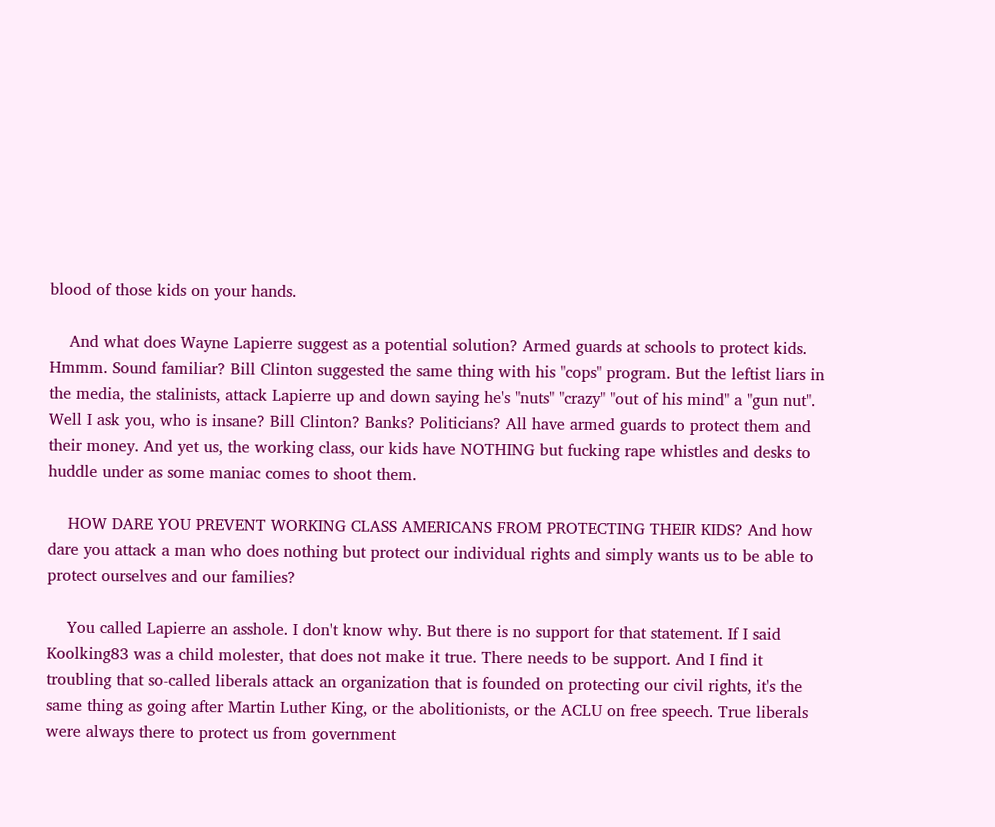blood of those kids on your hands.

    And what does Wayne Lapierre suggest as a potential solution? Armed guards at schools to protect kids. Hmmm. Sound familiar? Bill Clinton suggested the same thing with his "cops" program. But the leftist liars in the media, the stalinists, attack Lapierre up and down saying he's "nuts" "crazy" "out of his mind" a "gun nut". Well I ask you, who is insane? Bill Clinton? Banks? Politicians? All have armed guards to protect them and their money. And yet us, the working class, our kids have NOTHING but fucking rape whistles and desks to huddle under as some maniac comes to shoot them.

    HOW DARE YOU PREVENT WORKING CLASS AMERICANS FROM PROTECTING THEIR KIDS? And how dare you attack a man who does nothing but protect our individual rights and simply wants us to be able to protect ourselves and our families?

    You called Lapierre an asshole. I don't know why. But there is no support for that statement. If I said Koolking83 was a child molester, that does not make it true. There needs to be support. And I find it troubling that so-called liberals attack an organization that is founded on protecting our civil rights, it's the same thing as going after Martin Luther King, or the abolitionists, or the ACLU on free speech. True liberals were always there to protect us from government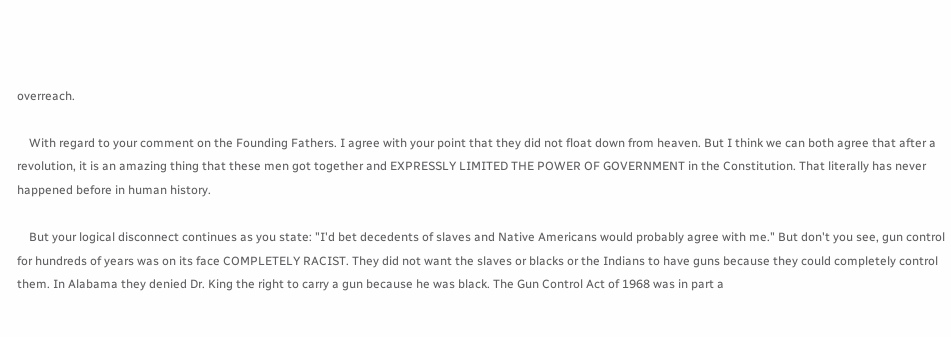overreach.

    With regard to your comment on the Founding Fathers. I agree with your point that they did not float down from heaven. But I think we can both agree that after a revolution, it is an amazing thing that these men got together and EXPRESSLY LIMITED THE POWER OF GOVERNMENT in the Constitution. That literally has never happened before in human history.

    But your logical disconnect continues as you state: "I'd bet decedents of slaves and Native Americans would probably agree with me." But don't you see, gun control for hundreds of years was on its face COMPLETELY RACIST. They did not want the slaves or blacks or the Indians to have guns because they could completely control them. In Alabama they denied Dr. King the right to carry a gun because he was black. The Gun Control Act of 1968 was in part a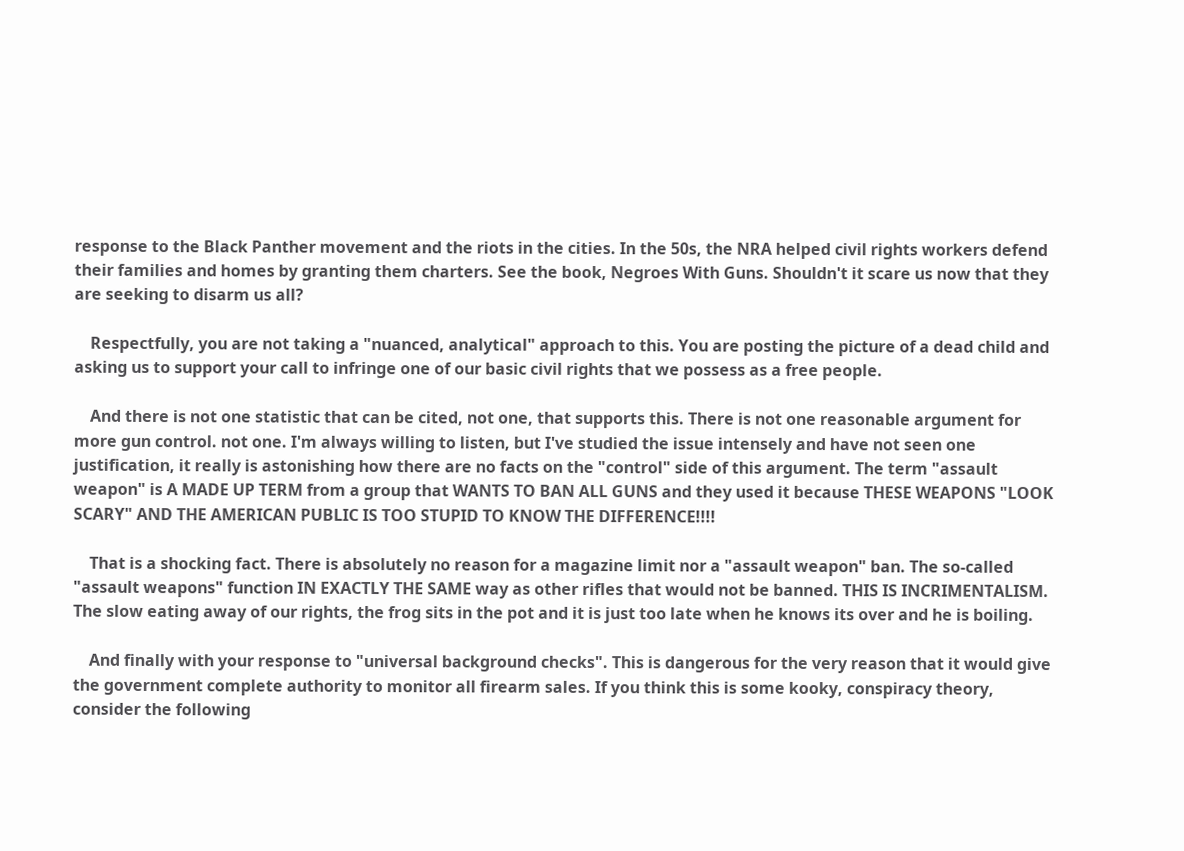response to the Black Panther movement and the riots in the cities. In the 50s, the NRA helped civil rights workers defend their families and homes by granting them charters. See the book, Negroes With Guns. Shouldn't it scare us now that they are seeking to disarm us all?

    Respectfully, you are not taking a "nuanced, analytical" approach to this. You are posting the picture of a dead child and asking us to support your call to infringe one of our basic civil rights that we possess as a free people.

    And there is not one statistic that can be cited, not one, that supports this. There is not one reasonable argument for more gun control. not one. I'm always willing to listen, but I've studied the issue intensely and have not seen one justification, it really is astonishing how there are no facts on the "control" side of this argument. The term "assault weapon" is A MADE UP TERM from a group that WANTS TO BAN ALL GUNS and they used it because THESE WEAPONS "LOOK SCARY" AND THE AMERICAN PUBLIC IS TOO STUPID TO KNOW THE DIFFERENCE!!!!

    That is a shocking fact. There is absolutely no reason for a magazine limit nor a "assault weapon" ban. The so-called "assault weapons" function IN EXACTLY THE SAME way as other rifles that would not be banned. THIS IS INCRIMENTALISM. The slow eating away of our rights, the frog sits in the pot and it is just too late when he knows its over and he is boiling.

    And finally with your response to "universal background checks". This is dangerous for the very reason that it would give the government complete authority to monitor all firearm sales. If you think this is some kooky, conspiracy theory, consider the following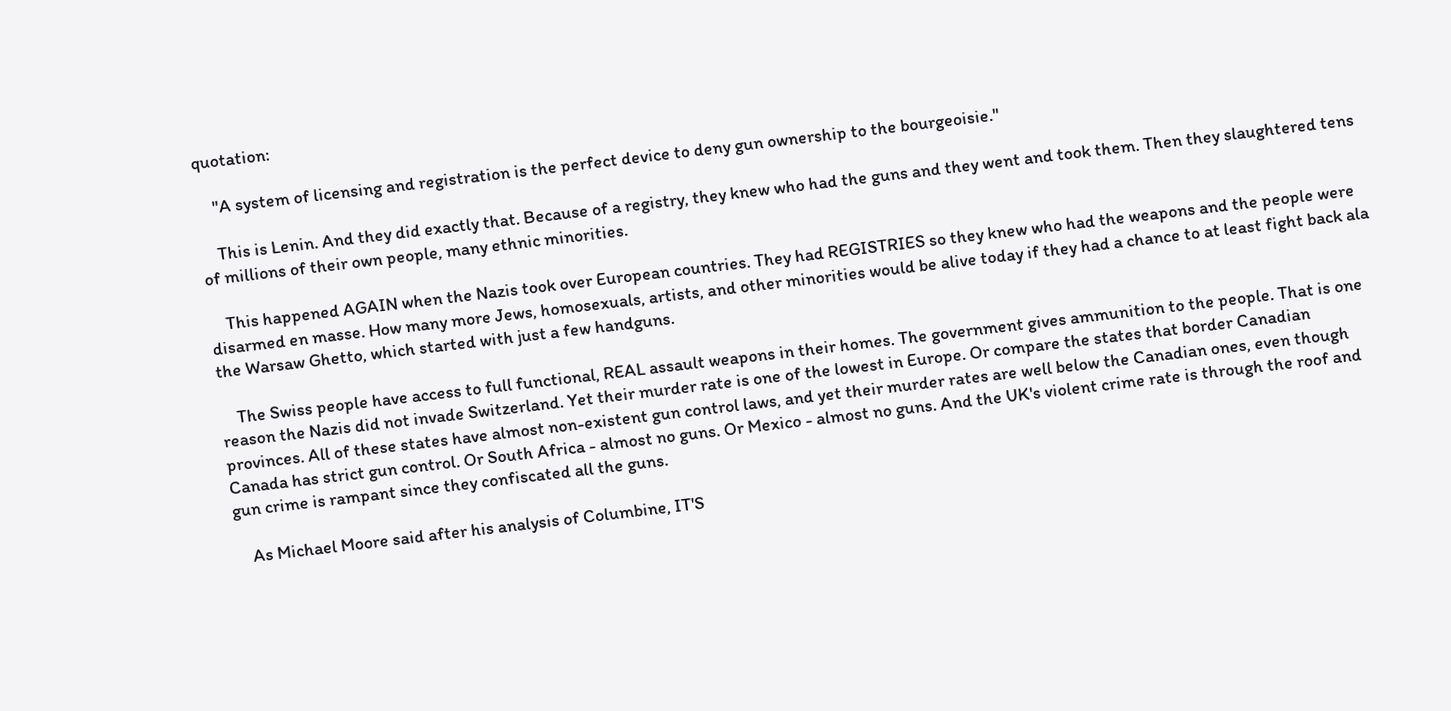quotation:

    "A system of licensing and registration is the perfect device to deny gun ownership to the bourgeoisie."

    This is Lenin. And they did exactly that. Because of a registry, they knew who had the guns and they went and took them. Then they slaughtered tens of millions of their own people, many ethnic minorities.

    This happened AGAIN when the Nazis took over European countries. They had REGISTRIES so they knew who had the weapons and the people were disarmed en masse. How many more Jews, homosexuals, artists, and other minorities would be alive today if they had a chance to at least fight back ala the Warsaw Ghetto, which started with just a few handguns.

    The Swiss people have access to full functional, REAL assault weapons in their homes. The government gives ammunition to the people. That is one reason the Nazis did not invade Switzerland. Yet their murder rate is one of the lowest in Europe. Or compare the states that border Canadian provinces. All of these states have almost non-existent gun control laws, and yet their murder rates are well below the Canadian ones, even though Canada has strict gun control. Or South Africa - almost no guns. Or Mexico - almost no guns. And the UK's violent crime rate is through the roof and gun crime is rampant since they confiscated all the guns.

    As Michael Moore said after his analysis of Columbine, IT'S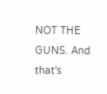NOT THE GUNS. And that's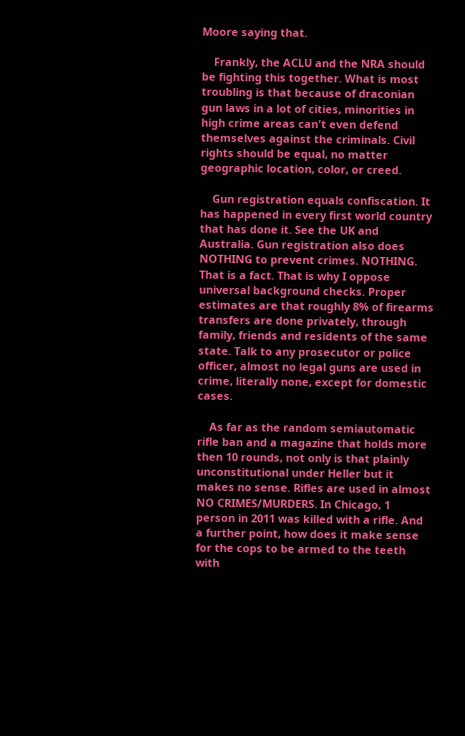Moore saying that.

    Frankly, the ACLU and the NRA should be fighting this together. What is most troubling is that because of draconian gun laws in a lot of cities, minorities in high crime areas can't even defend themselves against the criminals. Civil rights should be equal, no matter geographic location, color, or creed.

    Gun registration equals confiscation. It has happened in every first world country that has done it. See the UK and Australia. Gun registration also does NOTHING to prevent crimes. NOTHING. That is a fact. That is why I oppose universal background checks. Proper estimates are that roughly 8% of firearms transfers are done privately, through family, friends and residents of the same state. Talk to any prosecutor or police officer, almost no legal guns are used in crime, literally none, except for domestic cases.

    As far as the random semiautomatic rifle ban and a magazine that holds more then 10 rounds, not only is that plainly unconstitutional under Heller but it makes no sense. Rifles are used in almost NO CRIMES/MURDERS. In Chicago, 1 person in 2011 was killed with a rifle. And a further point, how does it make sense for the cops to be armed to the teeth with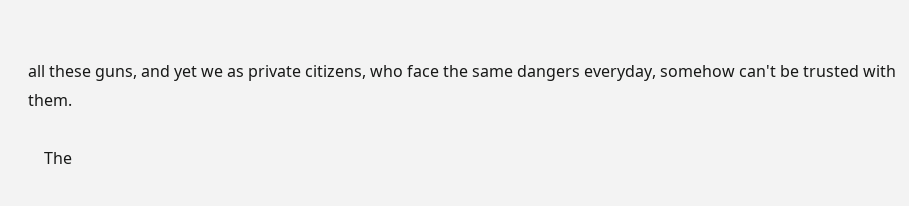all these guns, and yet we as private citizens, who face the same dangers everyday, somehow can't be trusted with them.

    The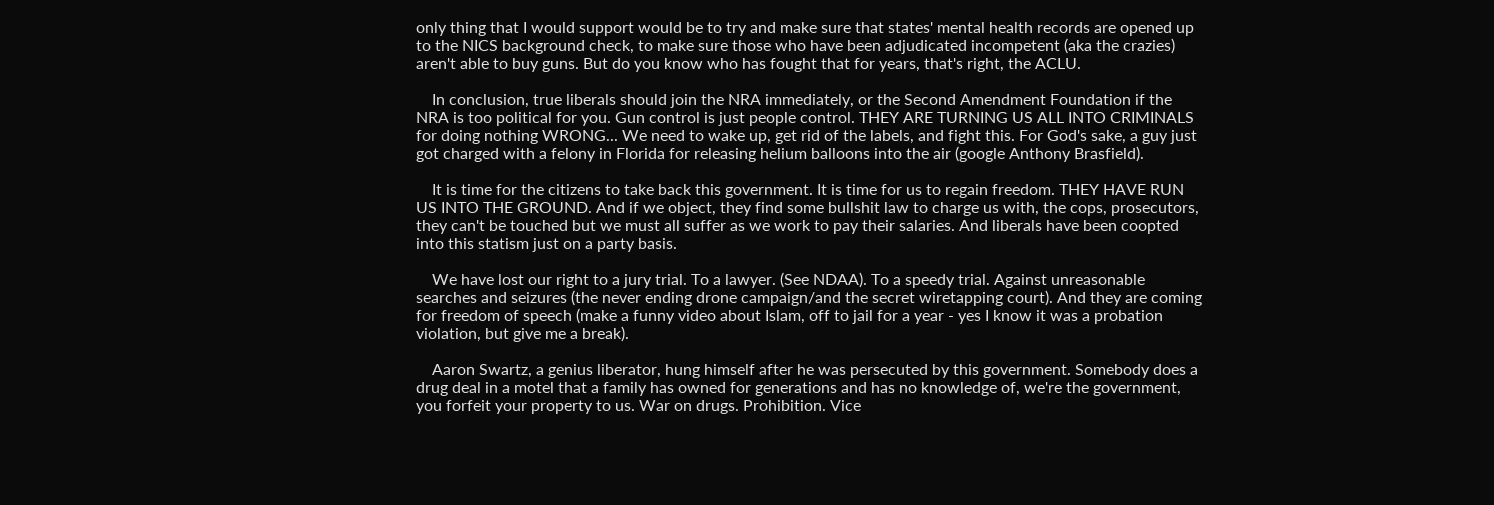only thing that I would support would be to try and make sure that states' mental health records are opened up to the NICS background check, to make sure those who have been adjudicated incompetent (aka the crazies) aren't able to buy guns. But do you know who has fought that for years, that's right, the ACLU.

    In conclusion, true liberals should join the NRA immediately, or the Second Amendment Foundation if the NRA is too political for you. Gun control is just people control. THEY ARE TURNING US ALL INTO CRIMINALS for doing nothing WRONG... We need to wake up, get rid of the labels, and fight this. For God's sake, a guy just got charged with a felony in Florida for releasing helium balloons into the air (google Anthony Brasfield).

    It is time for the citizens to take back this government. It is time for us to regain freedom. THEY HAVE RUN US INTO THE GROUND. And if we object, they find some bullshit law to charge us with, the cops, prosecutors, they can't be touched but we must all suffer as we work to pay their salaries. And liberals have been coopted into this statism just on a party basis.

    We have lost our right to a jury trial. To a lawyer. (See NDAA). To a speedy trial. Against unreasonable searches and seizures (the never ending drone campaign/and the secret wiretapping court). And they are coming for freedom of speech (make a funny video about Islam, off to jail for a year - yes I know it was a probation violation, but give me a break).

    Aaron Swartz, a genius liberator, hung himself after he was persecuted by this government. Somebody does a drug deal in a motel that a family has owned for generations and has no knowledge of, we're the government, you forfeit your property to us. War on drugs. Prohibition. Vice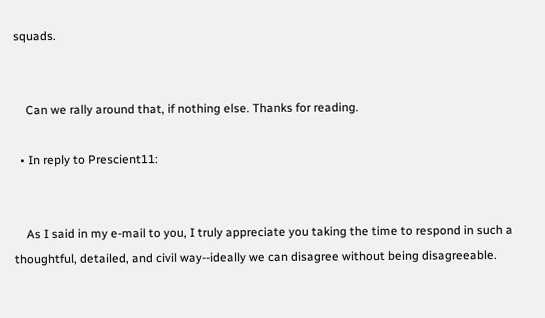squads.


    Can we rally around that, if nothing else. Thanks for reading.

  • In reply to Prescient11:


    As I said in my e-mail to you, I truly appreciate you taking the time to respond in such a thoughtful, detailed, and civil way--ideally we can disagree without being disagreeable.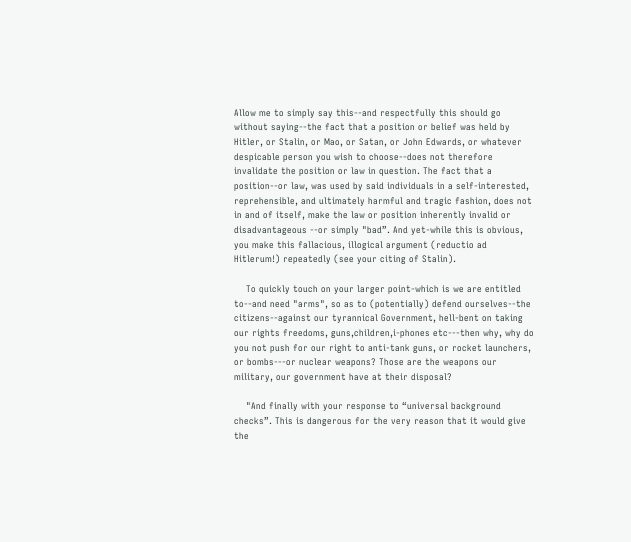Allow me to simply say this--and respectfully this should go without saying--the fact that a position or belief was held by Hitler, or Stalin, or Mao, or Satan, or John Edwards, or whatever despicable person you wish to choose--does not therefore invalidate the position or law in question. The fact that a position--or law, was used by said individuals in a self-interested, reprehensible, and ultimately harmful and tragic fashion, does not in and of itself, make the law or position inherently invalid or disadvantageous --or simply "bad”. And yet-while this is obvious, you make this fallacious, illogical argument (reductio ad Hitlerum!) repeatedly (see your citing of Stalin).

    To quickly touch on your larger point-which is we are entitled to--and need "arms", so as to (potentially) defend ourselves--the citizens--against our tyrannical Government, hell-bent on taking our rights freedoms, guns,children,i-phones etc---then why, why do you not push for our right to anti-tank guns, or rocket launchers, or bombs---or nuclear weapons? Those are the weapons our military, our government have at their disposal?

    "And finally with your response to “universal background checks”. This is dangerous for the very reason that it would give the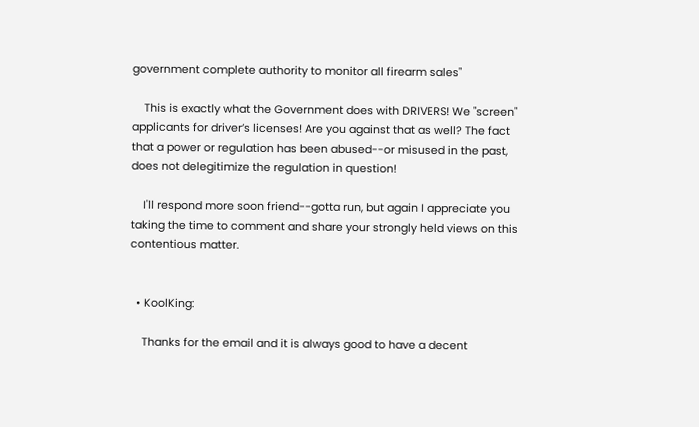government complete authority to monitor all firearm sales"

    This is exactly what the Government does with DRIVERS! We "screen" applicants for driver’s licenses! Are you against that as well? The fact that a power or regulation has been abused--or misused in the past, does not delegitimize the regulation in question!

    I'll respond more soon friend--gotta run, but again I appreciate you taking the time to comment and share your strongly held views on this contentious matter.


  • KoolKing:

    Thanks for the email and it is always good to have a decent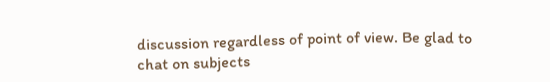discussion regardless of point of view. Be glad to chat on subjects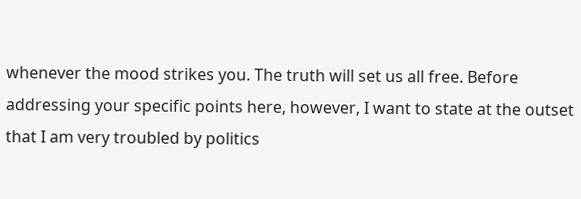whenever the mood strikes you. The truth will set us all free. Before addressing your specific points here, however, I want to state at the outset that I am very troubled by politics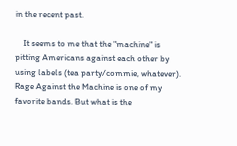in the recent past.

    It seems to me that the "machine" is pitting Americans against each other by using labels (tea party/commie, whatever). Rage Against the Machine is one of my favorite bands. But what is the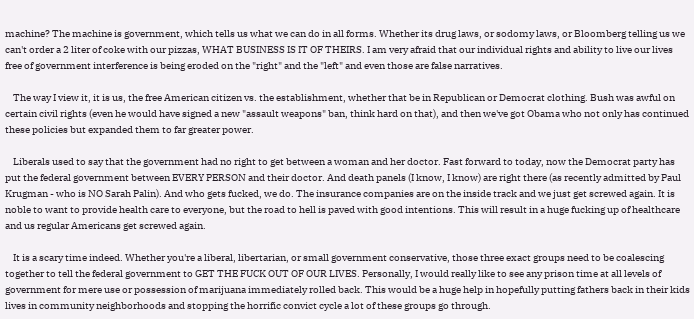machine? The machine is government, which tells us what we can do in all forms. Whether its drug laws, or sodomy laws, or Bloomberg telling us we can't order a 2 liter of coke with our pizzas, WHAT BUSINESS IS IT OF THEIRS. I am very afraid that our individual rights and ability to live our lives free of government interference is being eroded on the "right" and the "left" and even those are false narratives.

    The way I view it, it is us, the free American citizen vs. the establishment, whether that be in Republican or Democrat clothing. Bush was awful on certain civil rights (even he would have signed a new "assault weapons" ban, think hard on that), and then we've got Obama who not only has continued these policies but expanded them to far greater power.

    Liberals used to say that the government had no right to get between a woman and her doctor. Fast forward to today, now the Democrat party has put the federal government between EVERY PERSON and their doctor. And death panels (I know, I know) are right there (as recently admitted by Paul Krugman - who is NO Sarah Palin). And who gets fucked, we do. The insurance companies are on the inside track and we just get screwed again. It is noble to want to provide health care to everyone, but the road to hell is paved with good intentions. This will result in a huge fucking up of healthcare and us regular Americans get screwed again.

    It is a scary time indeed. Whether you're a liberal, libertarian, or small government conservative, those three exact groups need to be coalescing together to tell the federal government to GET THE FUCK OUT OF OUR LIVES. Personally, I would really like to see any prison time at all levels of government for mere use or possession of marijuana immediately rolled back. This would be a huge help in hopefully putting fathers back in their kids lives in community neighborhoods and stopping the horrific convict cycle a lot of these groups go through.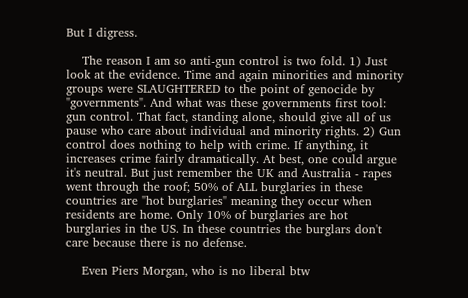But I digress.

    The reason I am so anti-gun control is two fold. 1) Just look at the evidence. Time and again minorities and minority groups were SLAUGHTERED to the point of genocide by "governments". And what was these governments first tool: gun control. That fact, standing alone, should give all of us pause who care about individual and minority rights. 2) Gun control does nothing to help with crime. If anything, it increases crime fairly dramatically. At best, one could argue it's neutral. But just remember the UK and Australia - rapes went through the roof; 50% of ALL burglaries in these countries are "hot burglaries" meaning they occur when residents are home. Only 10% of burglaries are hot burglaries in the US. In these countries the burglars don't care because there is no defense.

    Even Piers Morgan, who is no liberal btw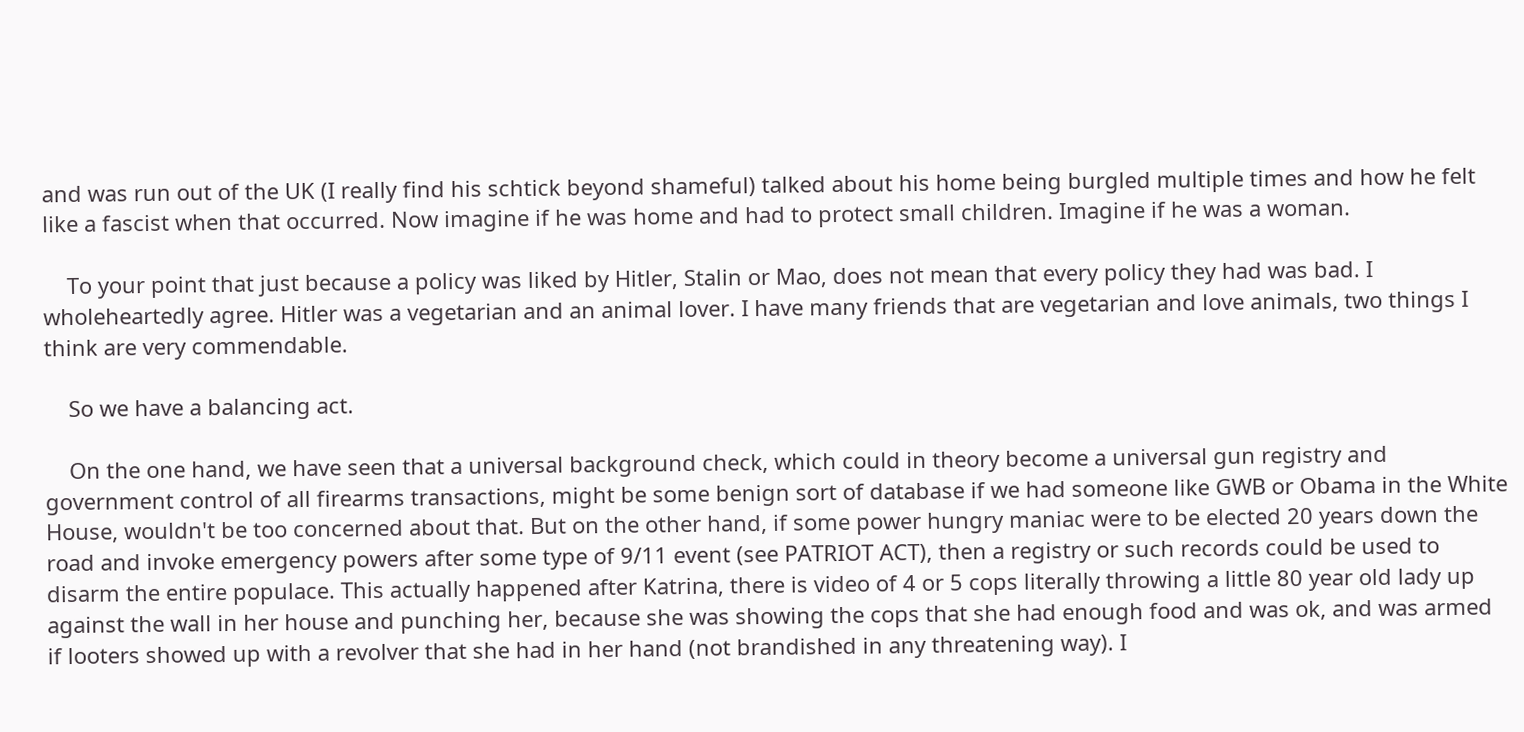and was run out of the UK (I really find his schtick beyond shameful) talked about his home being burgled multiple times and how he felt like a fascist when that occurred. Now imagine if he was home and had to protect small children. Imagine if he was a woman.

    To your point that just because a policy was liked by Hitler, Stalin or Mao, does not mean that every policy they had was bad. I wholeheartedly agree. Hitler was a vegetarian and an animal lover. I have many friends that are vegetarian and love animals, two things I think are very commendable.

    So we have a balancing act.

    On the one hand, we have seen that a universal background check, which could in theory become a universal gun registry and government control of all firearms transactions, might be some benign sort of database if we had someone like GWB or Obama in the White House, wouldn't be too concerned about that. But on the other hand, if some power hungry maniac were to be elected 20 years down the road and invoke emergency powers after some type of 9/11 event (see PATRIOT ACT), then a registry or such records could be used to disarm the entire populace. This actually happened after Katrina, there is video of 4 or 5 cops literally throwing a little 80 year old lady up against the wall in her house and punching her, because she was showing the cops that she had enough food and was ok, and was armed if looters showed up with a revolver that she had in her hand (not brandished in any threatening way). I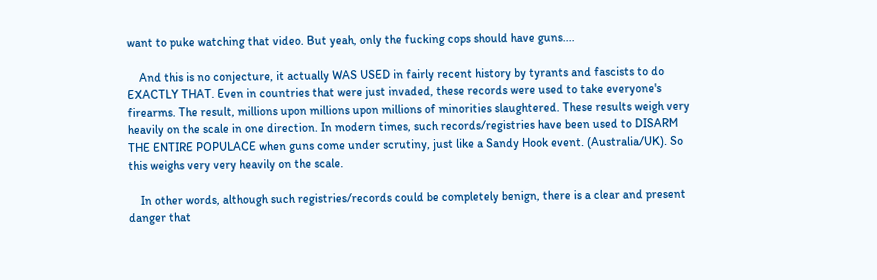want to puke watching that video. But yeah, only the fucking cops should have guns....

    And this is no conjecture, it actually WAS USED in fairly recent history by tyrants and fascists to do EXACTLY THAT. Even in countries that were just invaded, these records were used to take everyone's firearms. The result, millions upon millions upon millions of minorities slaughtered. These results weigh very heavily on the scale in one direction. In modern times, such records/registries have been used to DISARM THE ENTIRE POPULACE when guns come under scrutiny, just like a Sandy Hook event. (Australia/UK). So this weighs very very heavily on the scale.

    In other words, although such registries/records could be completely benign, there is a clear and present danger that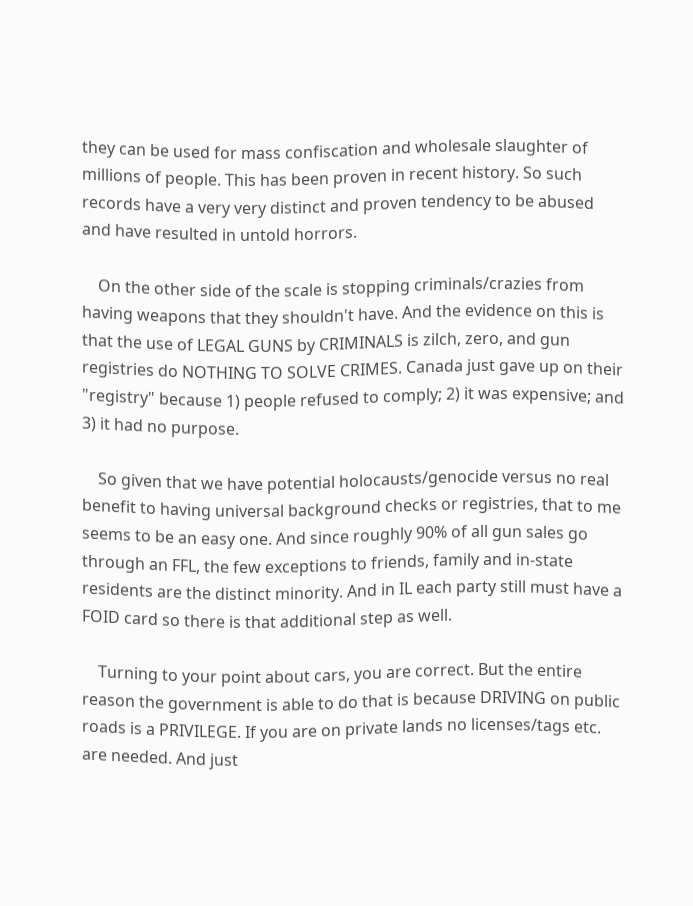they can be used for mass confiscation and wholesale slaughter of millions of people. This has been proven in recent history. So such records have a very very distinct and proven tendency to be abused and have resulted in untold horrors.

    On the other side of the scale is stopping criminals/crazies from having weapons that they shouldn't have. And the evidence on this is that the use of LEGAL GUNS by CRIMINALS is zilch, zero, and gun registries do NOTHING TO SOLVE CRIMES. Canada just gave up on their "registry" because 1) people refused to comply; 2) it was expensive; and 3) it had no purpose.

    So given that we have potential holocausts/genocide versus no real benefit to having universal background checks or registries, that to me seems to be an easy one. And since roughly 90% of all gun sales go through an FFL, the few exceptions to friends, family and in-state residents are the distinct minority. And in IL each party still must have a FOID card so there is that additional step as well.

    Turning to your point about cars, you are correct. But the entire reason the government is able to do that is because DRIVING on public roads is a PRIVILEGE. If you are on private lands no licenses/tags etc. are needed. And just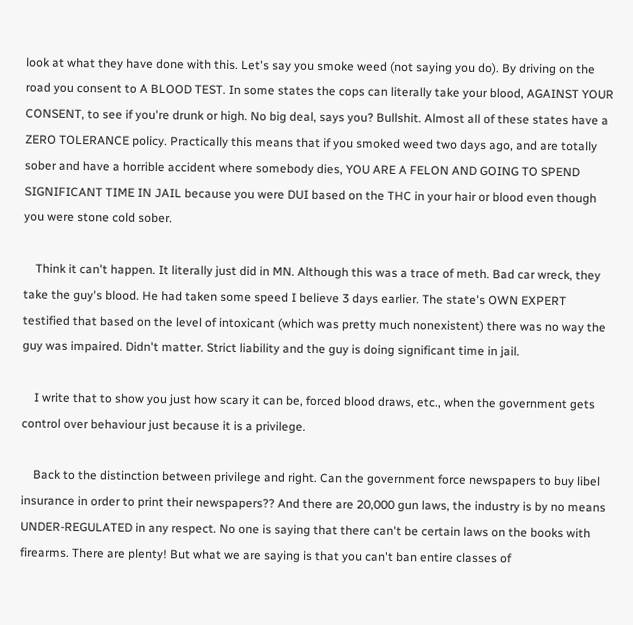look at what they have done with this. Let's say you smoke weed (not saying you do). By driving on the road you consent to A BLOOD TEST. In some states the cops can literally take your blood, AGAINST YOUR CONSENT, to see if you're drunk or high. No big deal, says you? Bullshit. Almost all of these states have a ZERO TOLERANCE policy. Practically this means that if you smoked weed two days ago, and are totally sober and have a horrible accident where somebody dies, YOU ARE A FELON AND GOING TO SPEND SIGNIFICANT TIME IN JAIL because you were DUI based on the THC in your hair or blood even though you were stone cold sober.

    Think it can't happen. It literally just did in MN. Although this was a trace of meth. Bad car wreck, they take the guy's blood. He had taken some speed I believe 3 days earlier. The state's OWN EXPERT testified that based on the level of intoxicant (which was pretty much nonexistent) there was no way the guy was impaired. Didn't matter. Strict liability and the guy is doing significant time in jail.

    I write that to show you just how scary it can be, forced blood draws, etc., when the government gets control over behaviour just because it is a privilege.

    Back to the distinction between privilege and right. Can the government force newspapers to buy libel insurance in order to print their newspapers?? And there are 20,000 gun laws, the industry is by no means UNDER-REGULATED in any respect. No one is saying that there can't be certain laws on the books with firearms. There are plenty! But what we are saying is that you can't ban entire classes of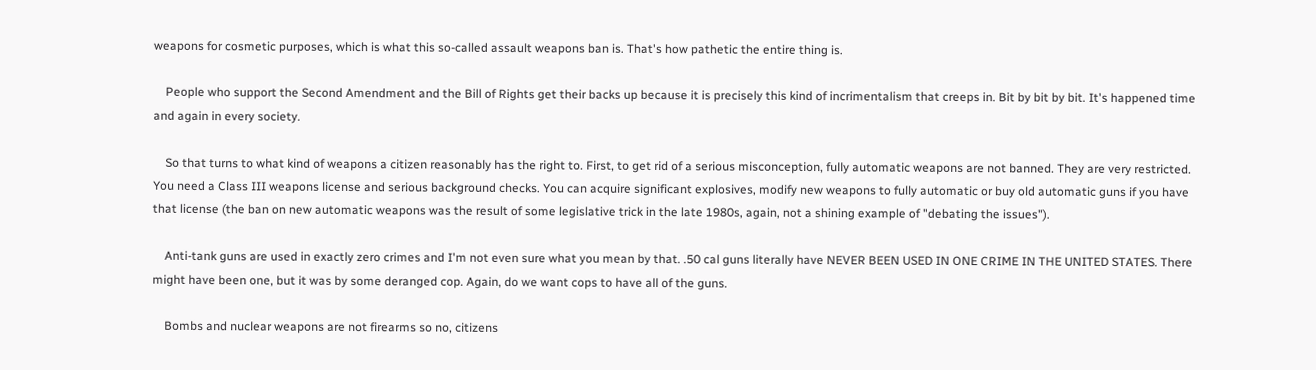weapons for cosmetic purposes, which is what this so-called assault weapons ban is. That's how pathetic the entire thing is.

    People who support the Second Amendment and the Bill of Rights get their backs up because it is precisely this kind of incrimentalism that creeps in. Bit by bit by bit. It's happened time and again in every society.

    So that turns to what kind of weapons a citizen reasonably has the right to. First, to get rid of a serious misconception, fully automatic weapons are not banned. They are very restricted. You need a Class III weapons license and serious background checks. You can acquire significant explosives, modify new weapons to fully automatic or buy old automatic guns if you have that license (the ban on new automatic weapons was the result of some legislative trick in the late 1980s, again, not a shining example of "debating the issues").

    Anti-tank guns are used in exactly zero crimes and I'm not even sure what you mean by that. .50 cal guns literally have NEVER BEEN USED IN ONE CRIME IN THE UNITED STATES. There might have been one, but it was by some deranged cop. Again, do we want cops to have all of the guns.

    Bombs and nuclear weapons are not firearms so no, citizens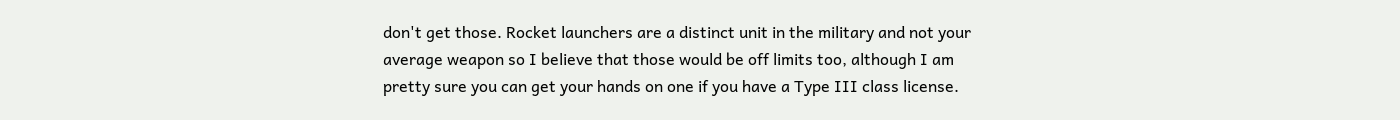don't get those. Rocket launchers are a distinct unit in the military and not your average weapon so I believe that those would be off limits too, although I am pretty sure you can get your hands on one if you have a Type III class license.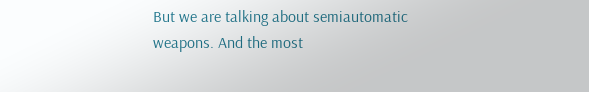But we are talking about semiautomatic weapons. And the most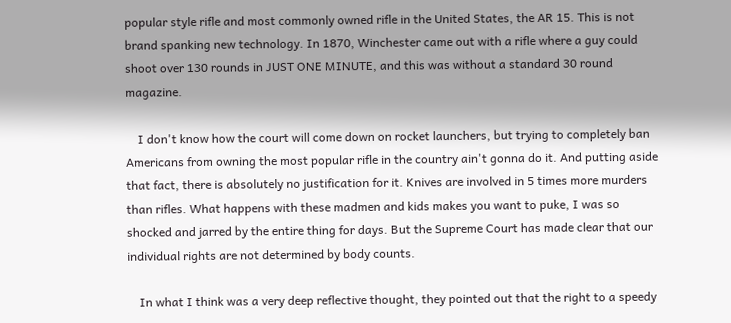popular style rifle and most commonly owned rifle in the United States, the AR 15. This is not brand spanking new technology. In 1870, Winchester came out with a rifle where a guy could shoot over 130 rounds in JUST ONE MINUTE, and this was without a standard 30 round magazine.

    I don't know how the court will come down on rocket launchers, but trying to completely ban Americans from owning the most popular rifle in the country ain't gonna do it. And putting aside that fact, there is absolutely no justification for it. Knives are involved in 5 times more murders than rifles. What happens with these madmen and kids makes you want to puke, I was so shocked and jarred by the entire thing for days. But the Supreme Court has made clear that our individual rights are not determined by body counts.

    In what I think was a very deep reflective thought, they pointed out that the right to a speedy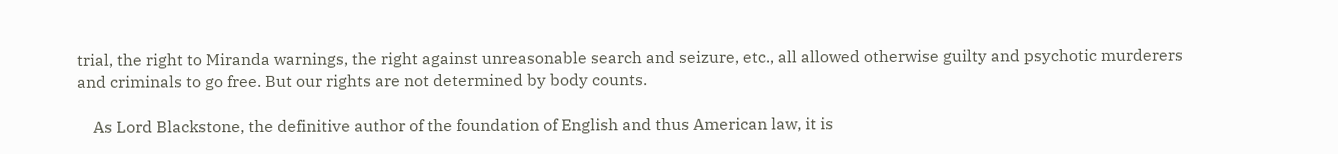trial, the right to Miranda warnings, the right against unreasonable search and seizure, etc., all allowed otherwise guilty and psychotic murderers and criminals to go free. But our rights are not determined by body counts.

    As Lord Blackstone, the definitive author of the foundation of English and thus American law, it is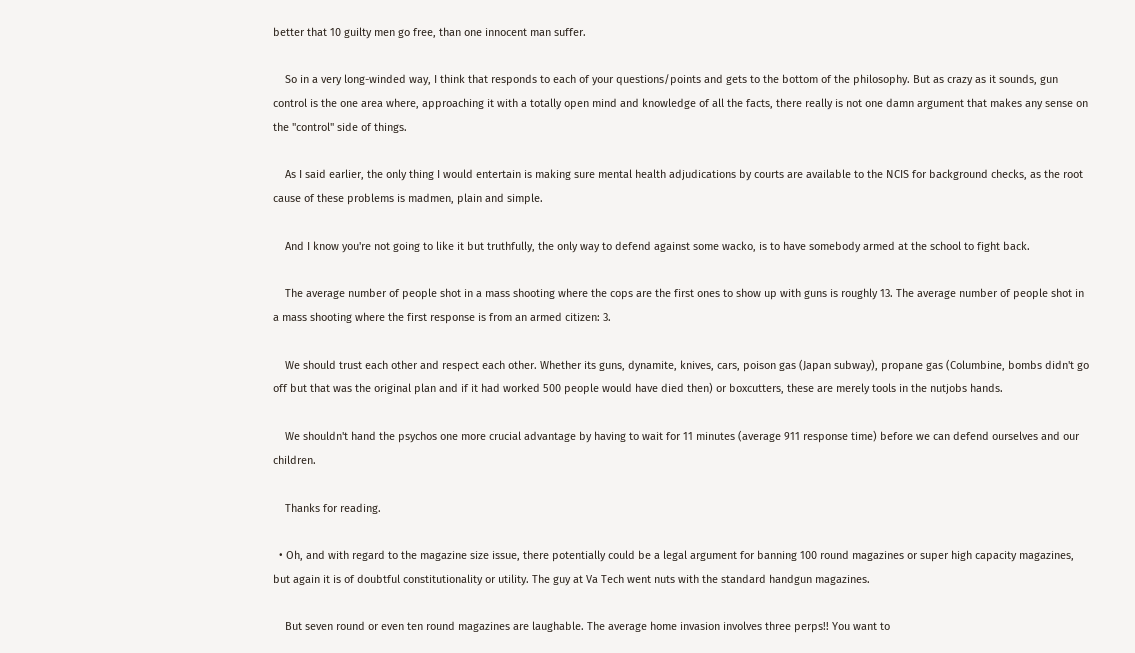better that 10 guilty men go free, than one innocent man suffer.

    So in a very long-winded way, I think that responds to each of your questions/points and gets to the bottom of the philosophy. But as crazy as it sounds, gun control is the one area where, approaching it with a totally open mind and knowledge of all the facts, there really is not one damn argument that makes any sense on the "control" side of things.

    As I said earlier, the only thing I would entertain is making sure mental health adjudications by courts are available to the NCIS for background checks, as the root cause of these problems is madmen, plain and simple.

    And I know you're not going to like it but truthfully, the only way to defend against some wacko, is to have somebody armed at the school to fight back.

    The average number of people shot in a mass shooting where the cops are the first ones to show up with guns is roughly 13. The average number of people shot in a mass shooting where the first response is from an armed citizen: 3.

    We should trust each other and respect each other. Whether its guns, dynamite, knives, cars, poison gas (Japan subway), propane gas (Columbine, bombs didn't go off but that was the original plan and if it had worked 500 people would have died then) or boxcutters, these are merely tools in the nutjobs hands.

    We shouldn't hand the psychos one more crucial advantage by having to wait for 11 minutes (average 911 response time) before we can defend ourselves and our children.

    Thanks for reading.

  • Oh, and with regard to the magazine size issue, there potentially could be a legal argument for banning 100 round magazines or super high capacity magazines, but again it is of doubtful constitutionality or utility. The guy at Va Tech went nuts with the standard handgun magazines.

    But seven round or even ten round magazines are laughable. The average home invasion involves three perps!! You want to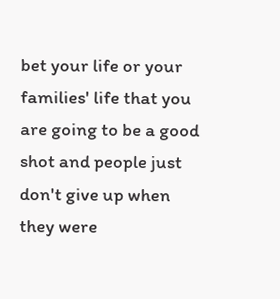bet your life or your families' life that you are going to be a good shot and people just don't give up when they were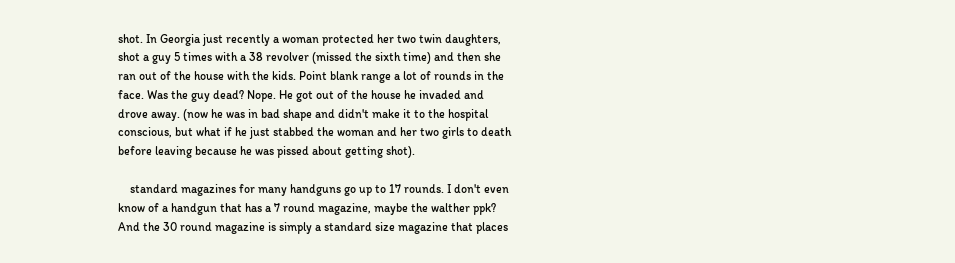shot. In Georgia just recently a woman protected her two twin daughters, shot a guy 5 times with a 38 revolver (missed the sixth time) and then she ran out of the house with the kids. Point blank range a lot of rounds in the face. Was the guy dead? Nope. He got out of the house he invaded and drove away. (now he was in bad shape and didn't make it to the hospital conscious, but what if he just stabbed the woman and her two girls to death before leaving because he was pissed about getting shot).

    standard magazines for many handguns go up to 17 rounds. I don't even know of a handgun that has a 7 round magazine, maybe the walther ppk? And the 30 round magazine is simply a standard size magazine that places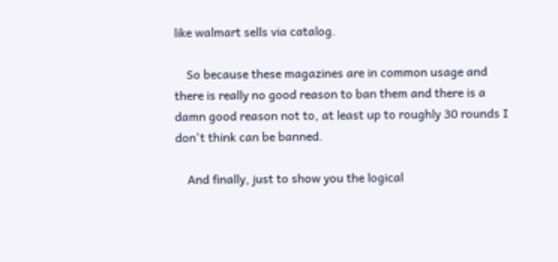like walmart sells via catalog.

    So because these magazines are in common usage and there is really no good reason to ban them and there is a damn good reason not to, at least up to roughly 30 rounds I don't think can be banned.

    And finally, just to show you the logical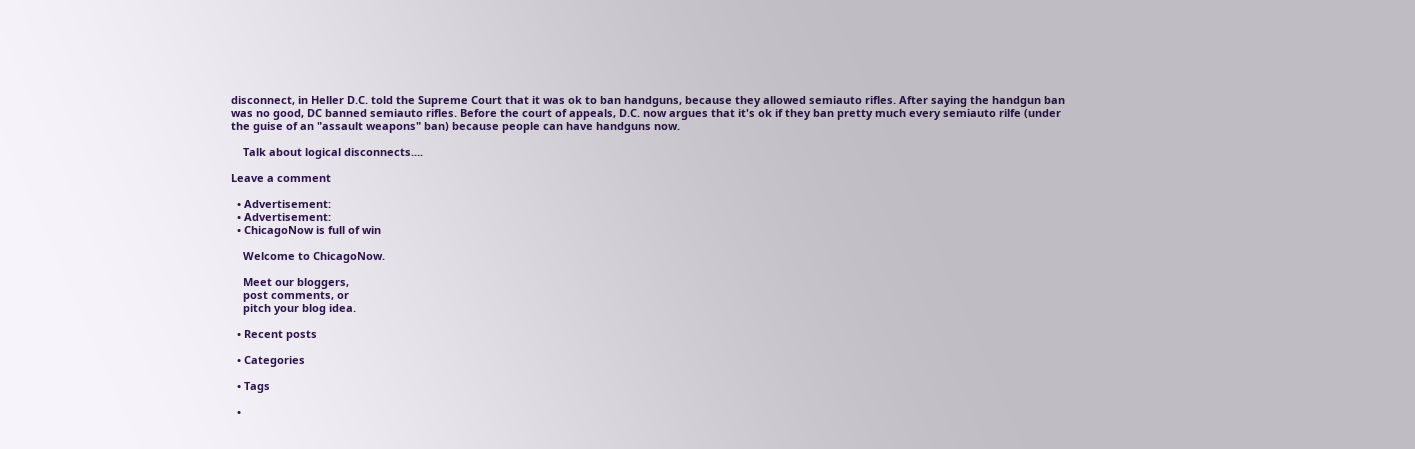disconnect, in Heller D.C. told the Supreme Court that it was ok to ban handguns, because they allowed semiauto rifles. After saying the handgun ban was no good, DC banned semiauto rifles. Before the court of appeals, D.C. now argues that it's ok if they ban pretty much every semiauto rilfe (under the guise of an "assault weapons" ban) because people can have handguns now.

    Talk about logical disconnects....

Leave a comment

  • Advertisement:
  • Advertisement:
  • ChicagoNow is full of win

    Welcome to ChicagoNow.

    Meet our bloggers,
    post comments, or
    pitch your blog idea.

  • Recent posts

  • Categories

  • Tags

  •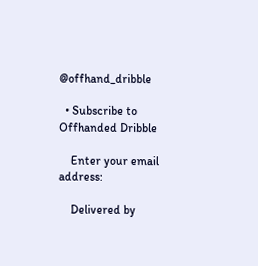@offhand_dribble

  • Subscribe to Offhanded Dribble

    Enter your email address:

    Delivered by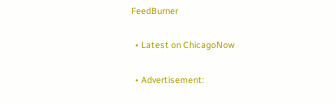FeedBurner

  • Latest on ChicagoNow

  • Advertisement: